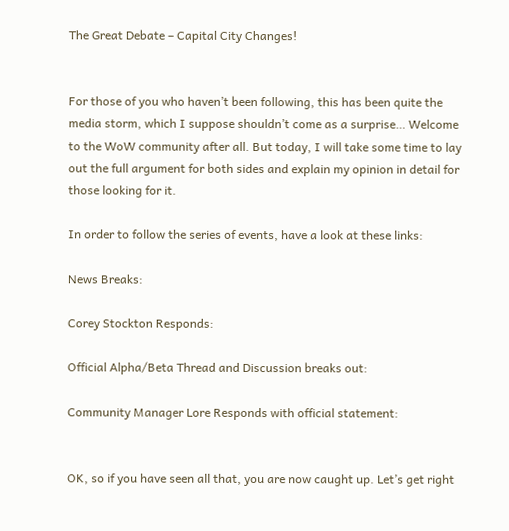The Great Debate – Capital City Changes!


For those of you who haven’t been following, this has been quite the media storm, which I suppose shouldn’t come as a surprise… Welcome to the WoW community after all. But today, I will take some time to lay out the full argument for both sides and explain my opinion in detail for those looking for it.

In order to follow the series of events, have a look at these links:

News Breaks:

Corey Stockton Responds:

Official Alpha/Beta Thread and Discussion breaks out:

Community Manager Lore Responds with official statement:


OK, so if you have seen all that, you are now caught up. Let’s get right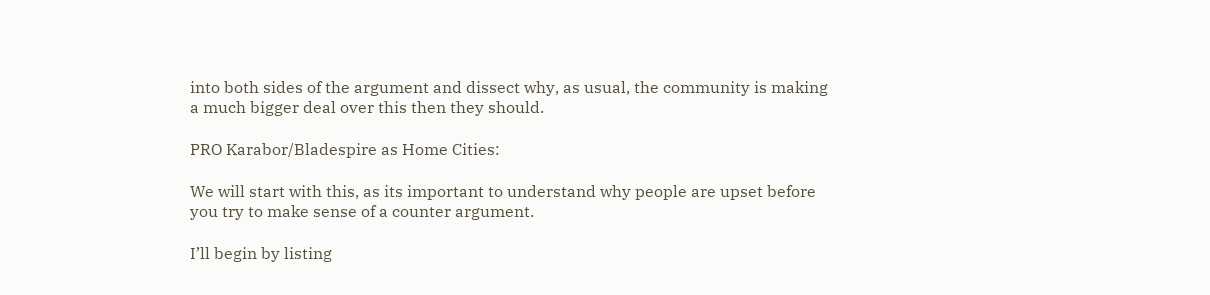into both sides of the argument and dissect why, as usual, the community is making a much bigger deal over this then they should.

PRO Karabor/Bladespire as Home Cities:

We will start with this, as its important to understand why people are upset before you try to make sense of a counter argument.

I’ll begin by listing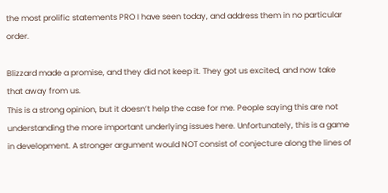the most prolific statements PRO I have seen today, and address them in no particular order.

Blizzard made a promise, and they did not keep it. They got us excited, and now take that away from us.
This is a strong opinion, but it doesn’t help the case for me. People saying this are not understanding the more important underlying issues here. Unfortunately, this is a game in development. A stronger argument would NOT consist of conjecture along the lines of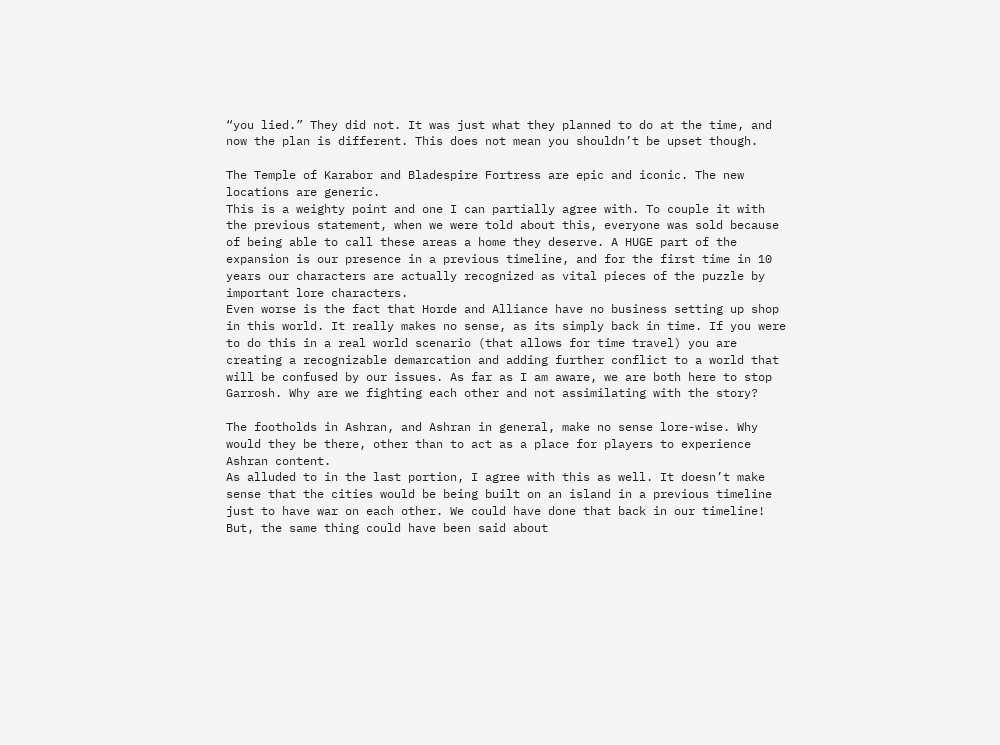“you lied.” They did not. It was just what they planned to do at the time, and now the plan is different. This does not mean you shouldn’t be upset though.

The Temple of Karabor and Bladespire Fortress are epic and iconic. The new locations are generic.
This is a weighty point and one I can partially agree with. To couple it with the previous statement, when we were told about this, everyone was sold because of being able to call these areas a home they deserve. A HUGE part of the expansion is our presence in a previous timeline, and for the first time in 10 years our characters are actually recognized as vital pieces of the puzzle by important lore characters.
Even worse is the fact that Horde and Alliance have no business setting up shop in this world. It really makes no sense, as its simply back in time. If you were to do this in a real world scenario (that allows for time travel) you are creating a recognizable demarcation and adding further conflict to a world that will be confused by our issues. As far as I am aware, we are both here to stop Garrosh. Why are we fighting each other and not assimilating with the story?

The footholds in Ashran, and Ashran in general, make no sense lore-wise. Why would they be there, other than to act as a place for players to experience Ashran content.
As alluded to in the last portion, I agree with this as well. It doesn’t make sense that the cities would be being built on an island in a previous timeline just to have war on each other. We could have done that back in our timeline! But, the same thing could have been said about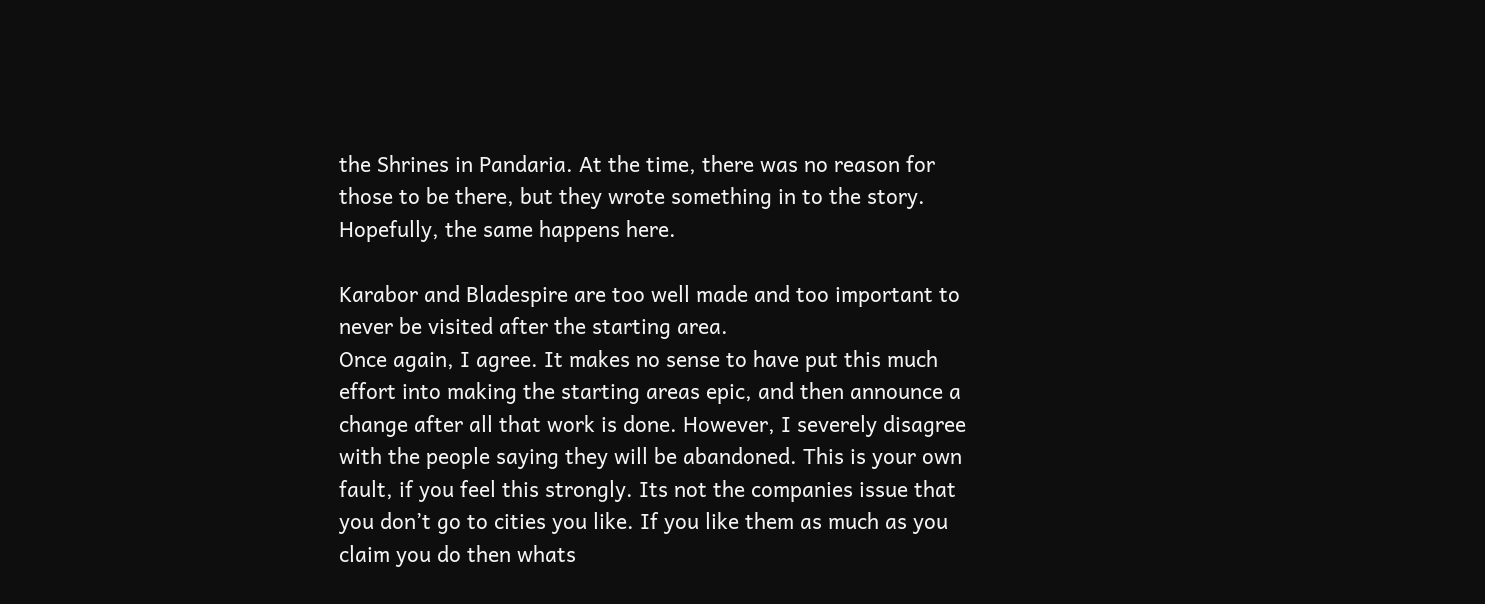the Shrines in Pandaria. At the time, there was no reason for those to be there, but they wrote something in to the story. Hopefully, the same happens here.

Karabor and Bladespire are too well made and too important to never be visited after the starting area.
Once again, I agree. It makes no sense to have put this much effort into making the starting areas epic, and then announce a change after all that work is done. However, I severely disagree with the people saying they will be abandoned. This is your own fault, if you feel this strongly. Its not the companies issue that you don’t go to cities you like. If you like them as much as you claim you do then whats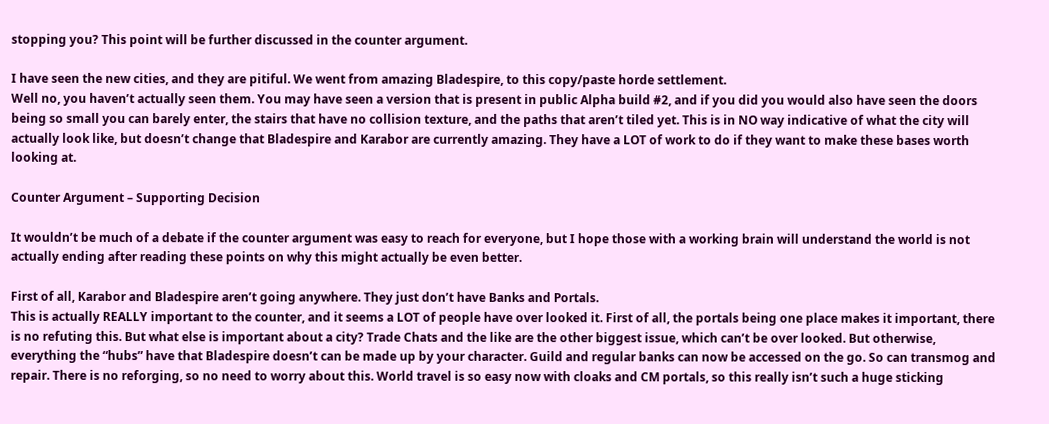stopping you? This point will be further discussed in the counter argument.

I have seen the new cities, and they are pitiful. We went from amazing Bladespire, to this copy/paste horde settlement.
Well no, you haven’t actually seen them. You may have seen a version that is present in public Alpha build #2, and if you did you would also have seen the doors being so small you can barely enter, the stairs that have no collision texture, and the paths that aren’t tiled yet. This is in NO way indicative of what the city will actually look like, but doesn’t change that Bladespire and Karabor are currently amazing. They have a LOT of work to do if they want to make these bases worth looking at.

Counter Argument – Supporting Decision

It wouldn’t be much of a debate if the counter argument was easy to reach for everyone, but I hope those with a working brain will understand the world is not actually ending after reading these points on why this might actually be even better.

First of all, Karabor and Bladespire aren’t going anywhere. They just don’t have Banks and Portals.
This is actually REALLY important to the counter, and it seems a LOT of people have over looked it. First of all, the portals being one place makes it important, there is no refuting this. But what else is important about a city? Trade Chats and the like are the other biggest issue, which can’t be over looked. But otherwise, everything the “hubs” have that Bladespire doesn’t can be made up by your character. Guild and regular banks can now be accessed on the go. So can transmog and repair. There is no reforging, so no need to worry about this. World travel is so easy now with cloaks and CM portals, so this really isn’t such a huge sticking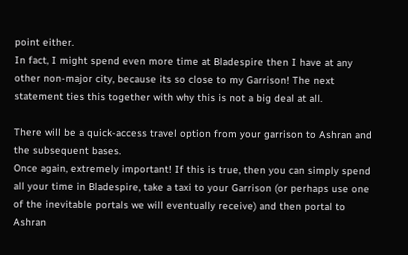point either.
In fact, I might spend even more time at Bladespire then I have at any other non-major city, because its so close to my Garrison! The next statement ties this together with why this is not a big deal at all.

There will be a quick-access travel option from your garrison to Ashran and the subsequent bases.
Once again, extremely important! If this is true, then you can simply spend all your time in Bladespire, take a taxi to your Garrison (or perhaps use one of the inevitable portals we will eventually receive) and then portal to Ashran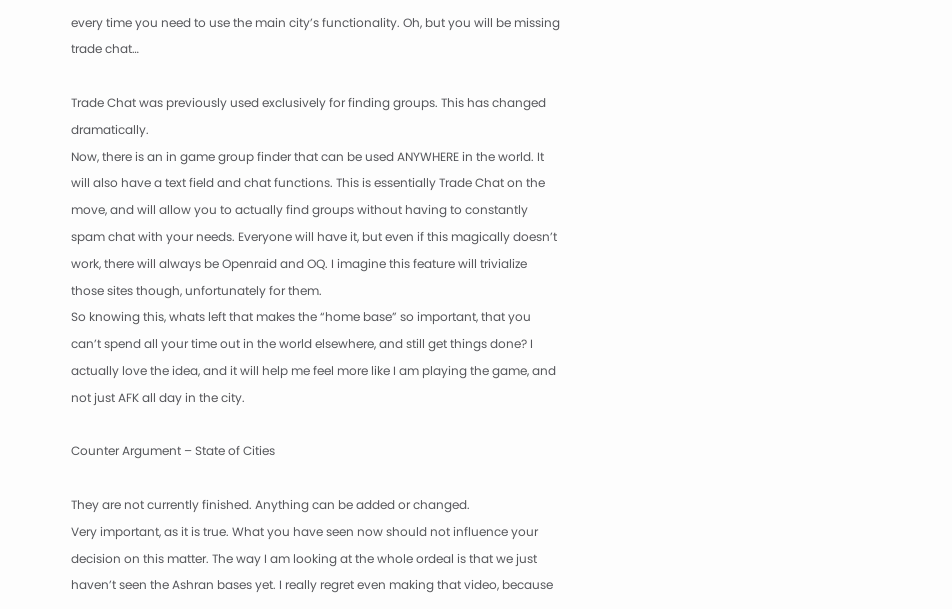every time you need to use the main city’s functionality. Oh, but you will be missing trade chat…

Trade Chat was previously used exclusively for finding groups. This has changed dramatically.
Now, there is an in game group finder that can be used ANYWHERE in the world. It will also have a text field and chat functions. This is essentially Trade Chat on the move, and will allow you to actually find groups without having to constantly spam chat with your needs. Everyone will have it, but even if this magically doesn’t work, there will always be Openraid and OQ. I imagine this feature will trivialize those sites though, unfortunately for them.
So knowing this, whats left that makes the “home base” so important, that you can’t spend all your time out in the world elsewhere, and still get things done? I actually love the idea, and it will help me feel more like I am playing the game, and not just AFK all day in the city.

Counter Argument – State of Cities

They are not currently finished. Anything can be added or changed.
Very important, as it is true. What you have seen now should not influence your decision on this matter. The way I am looking at the whole ordeal is that we just haven’t seen the Ashran bases yet. I really regret even making that video, because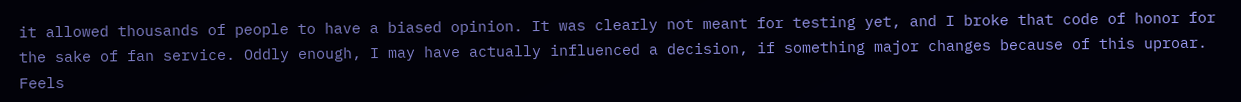it allowed thousands of people to have a biased opinion. It was clearly not meant for testing yet, and I broke that code of honor for the sake of fan service. Oddly enough, I may have actually influenced a decision, if something major changes because of this uproar. Feels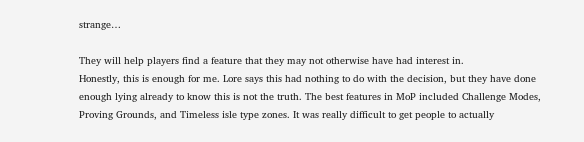strange…

They will help players find a feature that they may not otherwise have had interest in.
Honestly, this is enough for me. Lore says this had nothing to do with the decision, but they have done enough lying already to know this is not the truth. The best features in MoP included Challenge Modes, Proving Grounds, and Timeless isle type zones. It was really difficult to get people to actually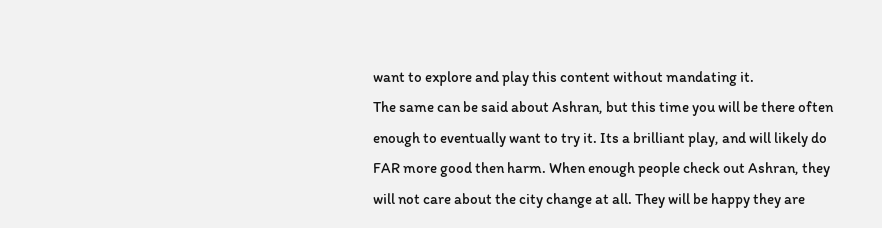want to explore and play this content without mandating it.
The same can be said about Ashran, but this time you will be there often enough to eventually want to try it. Its a brilliant play, and will likely do FAR more good then harm. When enough people check out Ashran, they will not care about the city change at all. They will be happy they are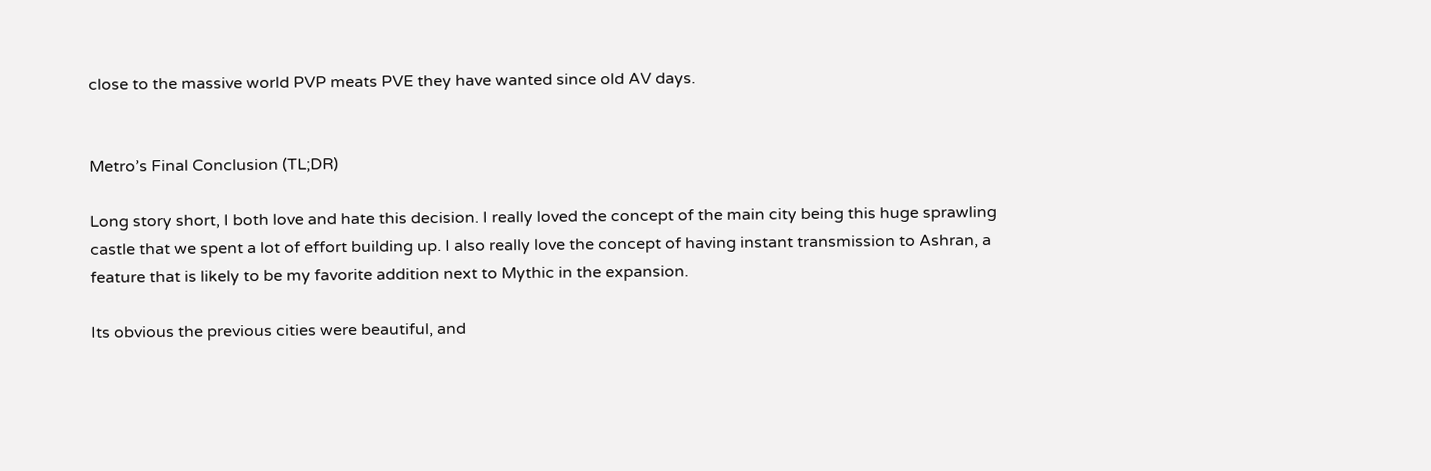close to the massive world PVP meats PVE they have wanted since old AV days.


Metro’s Final Conclusion (TL;DR)

Long story short, I both love and hate this decision. I really loved the concept of the main city being this huge sprawling castle that we spent a lot of effort building up. I also really love the concept of having instant transmission to Ashran, a feature that is likely to be my favorite addition next to Mythic in the expansion.

Its obvious the previous cities were beautiful, and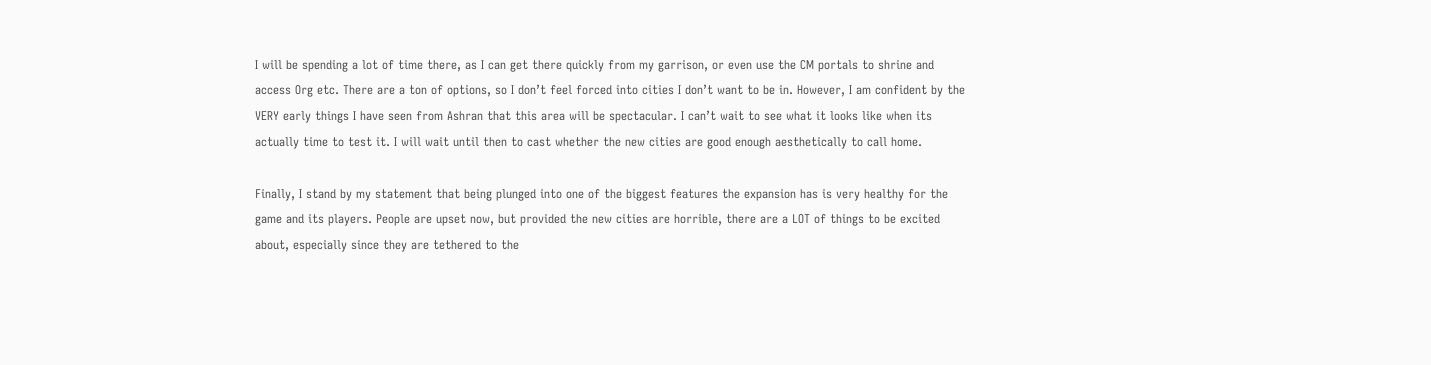I will be spending a lot of time there, as I can get there quickly from my garrison, or even use the CM portals to shrine and access Org etc. There are a ton of options, so I don’t feel forced into cities I don’t want to be in. However, I am confident by the VERY early things I have seen from Ashran that this area will be spectacular. I can’t wait to see what it looks like when its actually time to test it. I will wait until then to cast whether the new cities are good enough aesthetically to call home.

Finally, I stand by my statement that being plunged into one of the biggest features the expansion has is very healthy for the game and its players. People are upset now, but provided the new cities are horrible, there are a LOT of things to be excited about, especially since they are tethered to the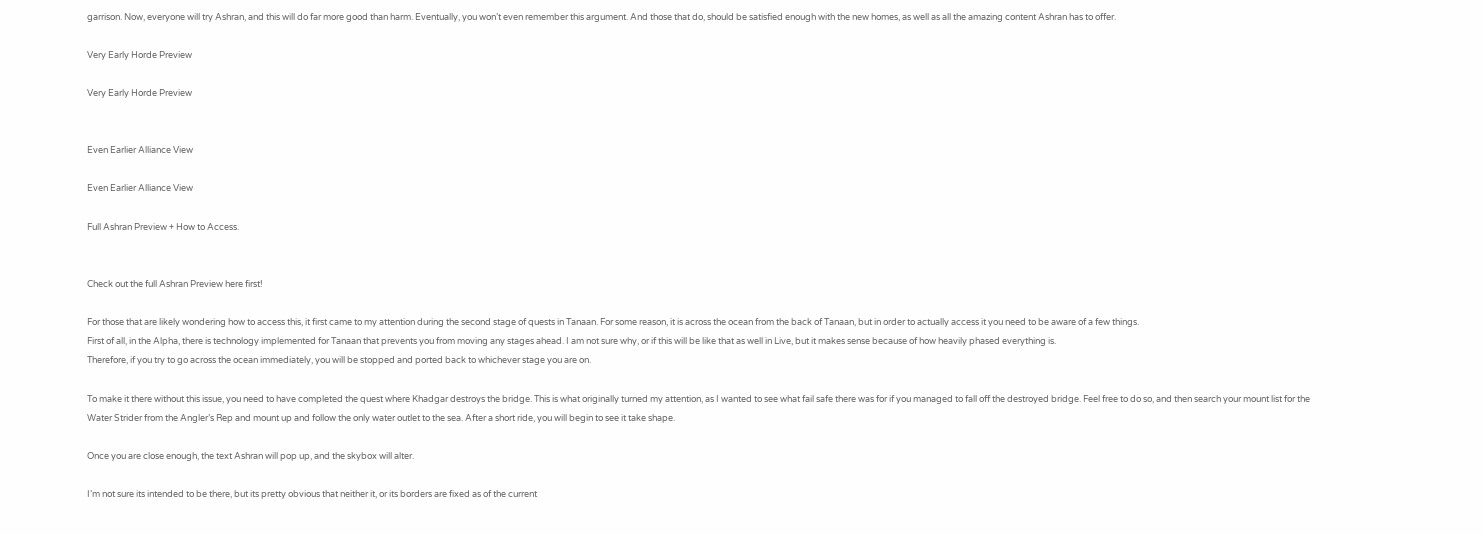garrison. Now, everyone will try Ashran, and this will do far more good than harm. Eventually, you won’t even remember this argument. And those that do, should be satisfied enough with the new homes, as well as all the amazing content Ashran has to offer.

Very Early Horde Preview

Very Early Horde Preview


Even Earlier Alliance View

Even Earlier Alliance View

Full Ashran Preview + How to Access.


Check out the full Ashran Preview here first!

For those that are likely wondering how to access this, it first came to my attention during the second stage of quests in Tanaan. For some reason, it is across the ocean from the back of Tanaan, but in order to actually access it you need to be aware of a few things.
First of all, in the Alpha, there is technology implemented for Tanaan that prevents you from moving any stages ahead. I am not sure why, or if this will be like that as well in Live, but it makes sense because of how heavily phased everything is.
Therefore, if you try to go across the ocean immediately, you will be stopped and ported back to whichever stage you are on.

To make it there without this issue, you need to have completed the quest where Khadgar destroys the bridge. This is what originally turned my attention, as I wanted to see what fail safe there was for if you managed to fall off the destroyed bridge. Feel free to do so, and then search your mount list for the Water Strider from the Angler’s Rep and mount up and follow the only water outlet to the sea. After a short ride, you will begin to see it take shape.

Once you are close enough, the text Ashran will pop up, and the skybox will alter.

I’m not sure its intended to be there, but its pretty obvious that neither it, or its borders are fixed as of the current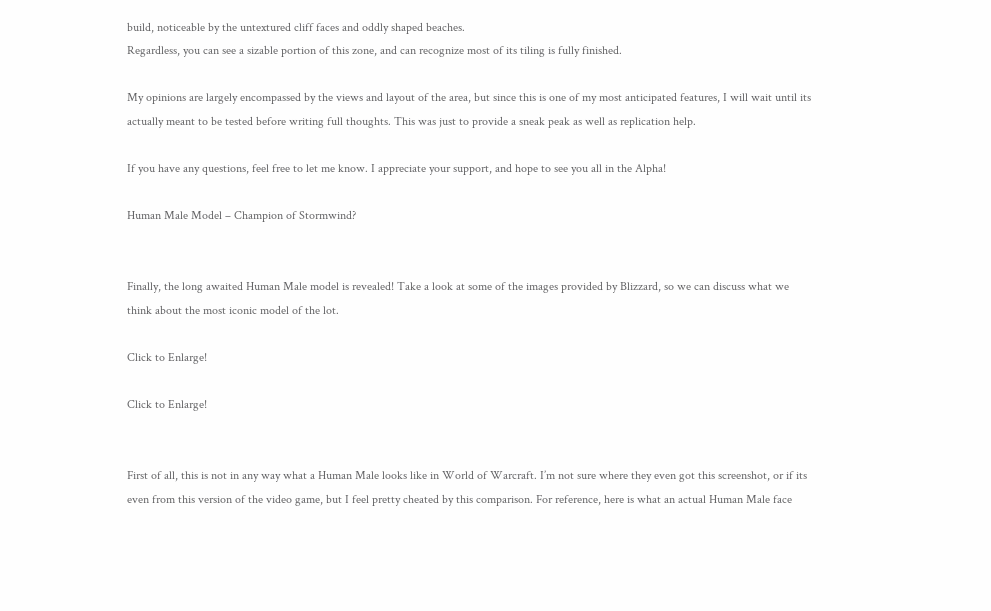build, noticeable by the untextured cliff faces and oddly shaped beaches.
Regardless, you can see a sizable portion of this zone, and can recognize most of its tiling is fully finished.

My opinions are largely encompassed by the views and layout of the area, but since this is one of my most anticipated features, I will wait until its actually meant to be tested before writing full thoughts. This was just to provide a sneak peak as well as replication help.

If you have any questions, feel free to let me know. I appreciate your support, and hope to see you all in the Alpha!

Human Male Model – Champion of Stormwind?


Finally, the long awaited Human Male model is revealed! Take a look at some of the images provided by Blizzard, so we can discuss what we think about the most iconic model of the lot.

Click to Enlarge!

Click to Enlarge!


First of all, this is not in any way what a Human Male looks like in World of Warcraft. I’m not sure where they even got this screenshot, or if its even from this version of the video game, but I feel pretty cheated by this comparison. For reference, here is what an actual Human Male face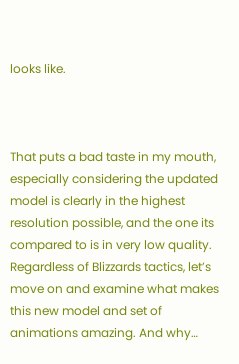looks like.



That puts a bad taste in my mouth, especially considering the updated model is clearly in the highest resolution possible, and the one its compared to is in very low quality. Regardless of Blizzards tactics, let’s move on and examine what makes this new model and set of animations amazing. And why…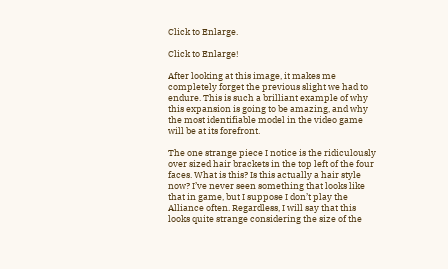Click to Enlarge.

Click to Enlarge!

After looking at this image, it makes me completely forget the previous slight we had to endure. This is such a brilliant example of why this expansion is going to be amazing, and why the most identifiable model in the video game will be at its forefront.

The one strange piece I notice is the ridiculously over sized hair brackets in the top left of the four faces. What is this? Is this actually a hair style now? I’ve never seen something that looks like that in game, but I suppose I don’t play the Alliance often. Regardless, I will say that this looks quite strange considering the size of the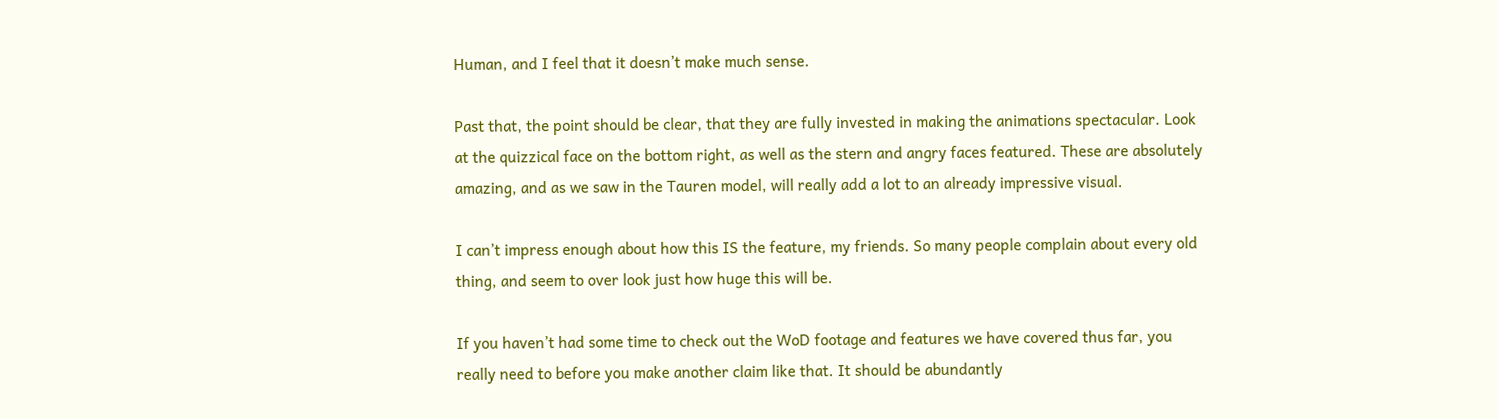Human, and I feel that it doesn’t make much sense.

Past that, the point should be clear, that they are fully invested in making the animations spectacular. Look at the quizzical face on the bottom right, as well as the stern and angry faces featured. These are absolutely amazing, and as we saw in the Tauren model, will really add a lot to an already impressive visual.

I can’t impress enough about how this IS the feature, my friends. So many people complain about every old thing, and seem to over look just how huge this will be.

If you haven’t had some time to check out the WoD footage and features we have covered thus far, you really need to before you make another claim like that. It should be abundantly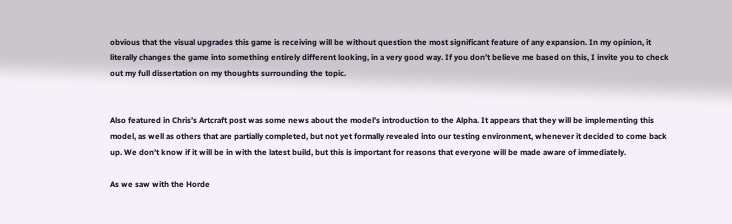obvious that the visual upgrades this game is receiving will be without question the most significant feature of any expansion. In my opinion, it literally changes the game into something entirely different looking, in a very good way. If you don’t believe me based on this, I invite you to check out my full dissertation on my thoughts surrounding the topic.


Also featured in Chris’s Artcraft post was some news about the model’s introduction to the Alpha. It appears that they will be implementing this model, as well as others that are partially completed, but not yet formally revealed into our testing environment, whenever it decided to come back up. We don’t know if it will be in with the latest build, but this is important for reasons that everyone will be made aware of immediately.

As we saw with the Horde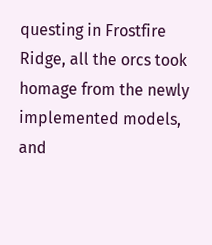questing in Frostfire Ridge, all the orcs took homage from the newly implemented models, and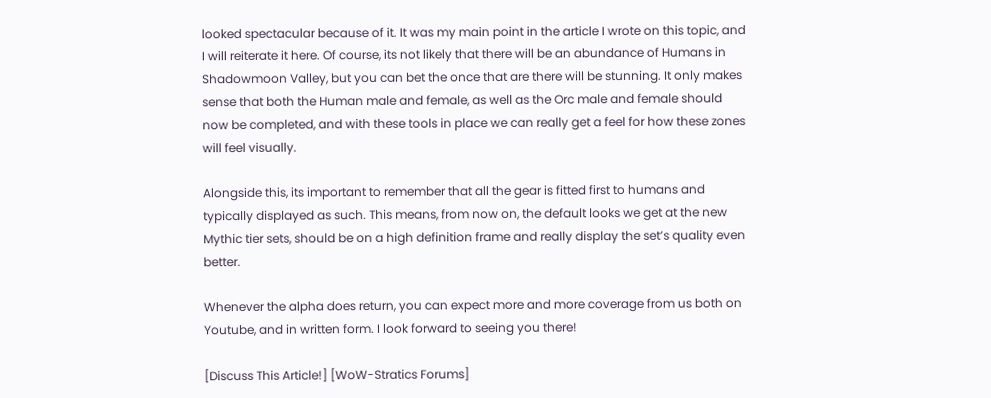looked spectacular because of it. It was my main point in the article I wrote on this topic, and I will reiterate it here. Of course, its not likely that there will be an abundance of Humans in Shadowmoon Valley, but you can bet the once that are there will be stunning. It only makes sense that both the Human male and female, as well as the Orc male and female should now be completed, and with these tools in place we can really get a feel for how these zones will feel visually.

Alongside this, its important to remember that all the gear is fitted first to humans and typically displayed as such. This means, from now on, the default looks we get at the new Mythic tier sets, should be on a high definition frame and really display the set’s quality even better.

Whenever the alpha does return, you can expect more and more coverage from us both on Youtube, and in written form. I look forward to seeing you there!

[Discuss This Article!] [WoW-Stratics Forums]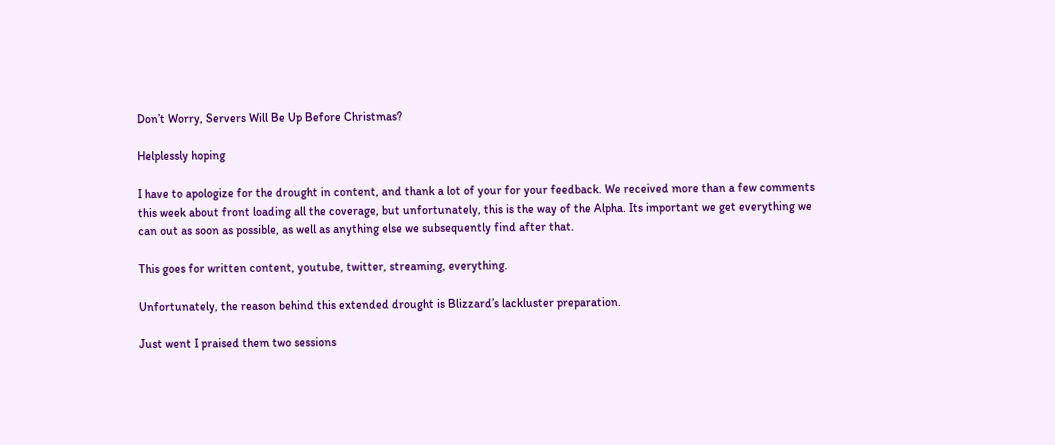Don’t Worry, Servers Will Be Up Before Christmas?

Helplessly hoping

I have to apologize for the drought in content, and thank a lot of your for your feedback. We received more than a few comments this week about front loading all the coverage, but unfortunately, this is the way of the Alpha. Its important we get everything we can out as soon as possible, as well as anything else we subsequently find after that.

This goes for written content, youtube, twitter, streaming, everything.

Unfortunately, the reason behind this extended drought is Blizzard’s lackluster preparation.

Just went I praised them two sessions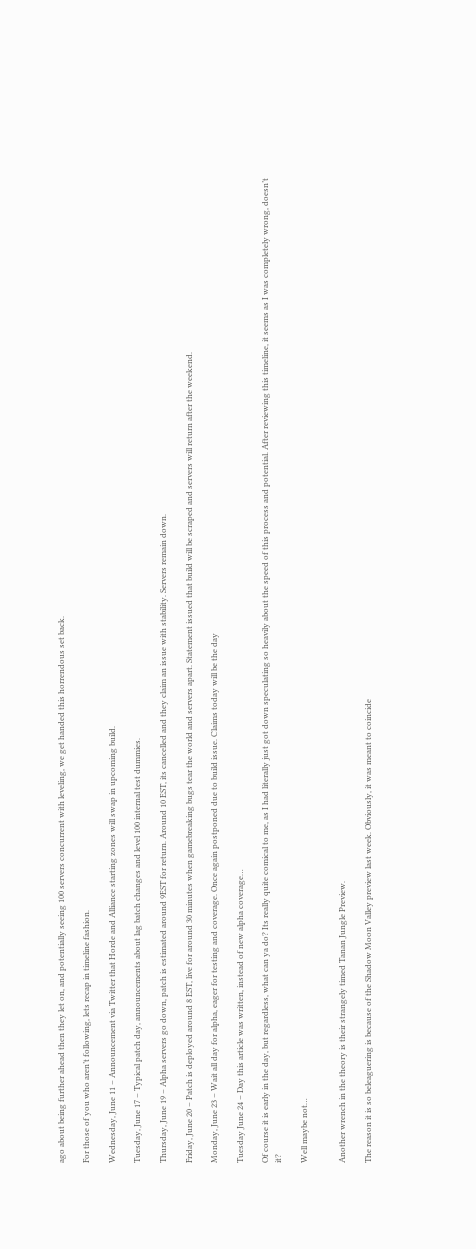ago about being further ahead then they let on, and potentially seeing 100 servers concurrent with leveling, we get handed this horrendous set back.

For those of you who aren’t following, lets recap in timeline fashion.

Wednesday, June 11 – Announcement via Twitter that Horde and Alliance starting zones will swap in upcoming build.

Tuesday, June 17 – Typical patch day, announcements about lag batch changes and level 100 internal test dummies.

Thursday, June 19 – Alpha servers go down, patch is estimated around 9EST for return. Around 10 EST, its cancelled and they claim an issue with stability. Servers remain down.

Friday, June 20 – Patch is deployed around 8 EST, live for around 30 minutes when gamebreaking bugs tear the world and servers apart. Statement issued that build will be scraped and servers will return after the weekend.

Monday, June 23 – Wait all day for alpha, eager for testing and coverage. Once again postponed due to build issue. Claims today will be the day

Tuesday June 24 – Day this article was written, instead of new alpha coverage…

Of course it is early in the day, but regardless, what can ya do? Its really quite comical to me, as I had literally just got down speculating so heavily about the speed of this process and potential. After reviewing this timeline, it seems as I was completely wrong, doesn’t it?

Well maybe not…


Another wrench in the theory is their strangely timed Tanan Jungle Preview.

The reason it is so beleaguering is because of the Shadow Moon Valley preview last week. Obviously, it was meant to coincide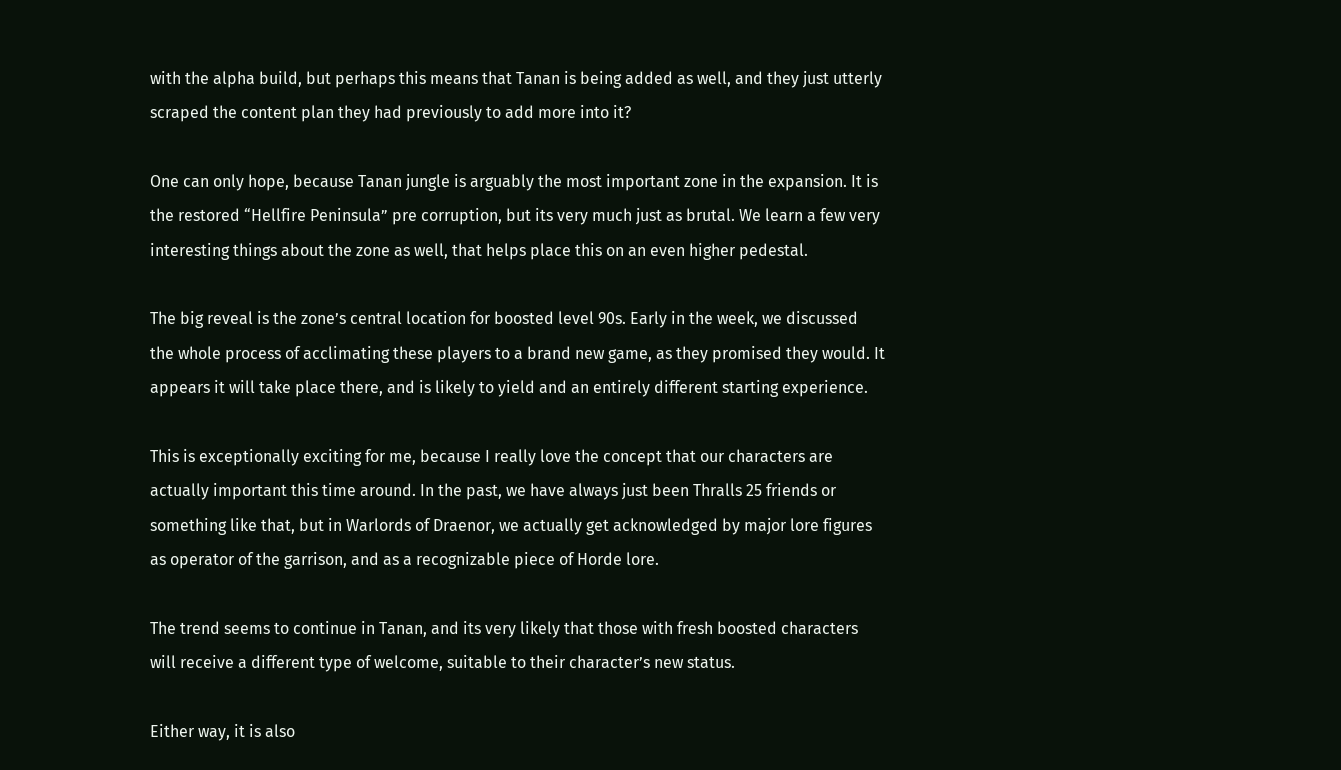with the alpha build, but perhaps this means that Tanan is being added as well, and they just utterly scraped the content plan they had previously to add more into it?

One can only hope, because Tanan jungle is arguably the most important zone in the expansion. It is the restored “Hellfire Peninsula” pre corruption, but its very much just as brutal. We learn a few very interesting things about the zone as well, that helps place this on an even higher pedestal.

The big reveal is the zone’s central location for boosted level 90s. Early in the week, we discussed the whole process of acclimating these players to a brand new game, as they promised they would. It appears it will take place there, and is likely to yield and an entirely different starting experience.

This is exceptionally exciting for me, because I really love the concept that our characters are actually important this time around. In the past, we have always just been Thralls 25 friends or something like that, but in Warlords of Draenor, we actually get acknowledged by major lore figures as operator of the garrison, and as a recognizable piece of Horde lore.

The trend seems to continue in Tanan, and its very likely that those with fresh boosted characters will receive a different type of welcome, suitable to their character’s new status.

Either way, it is also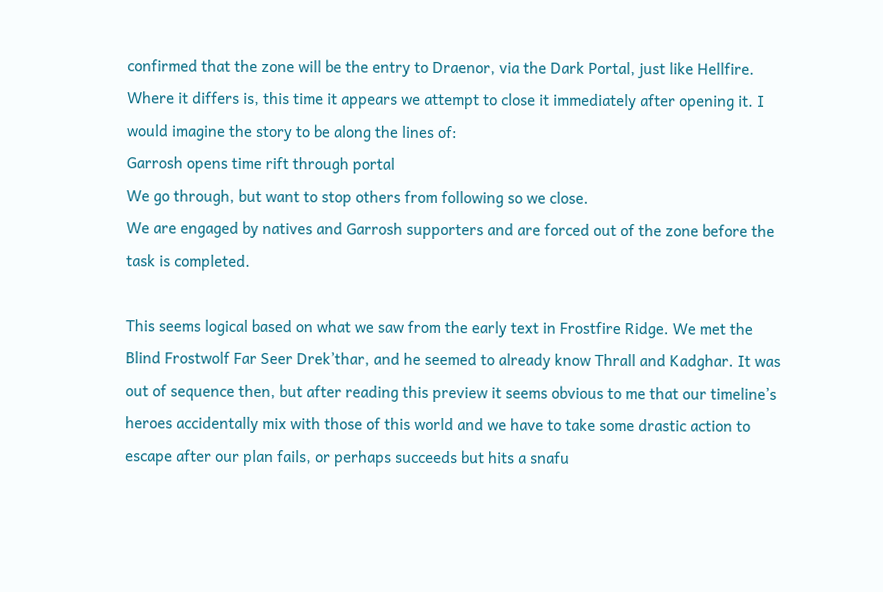confirmed that the zone will be the entry to Draenor, via the Dark Portal, just like Hellfire. Where it differs is, this time it appears we attempt to close it immediately after opening it. I would imagine the story to be along the lines of:
Garrosh opens time rift through portal
We go through, but want to stop others from following so we close.
We are engaged by natives and Garrosh supporters and are forced out of the zone before the task is completed.

This seems logical based on what we saw from the early text in Frostfire Ridge. We met the Blind Frostwolf Far Seer Drek’thar, and he seemed to already know Thrall and Kadghar. It was out of sequence then, but after reading this preview it seems obvious to me that our timeline’s heroes accidentally mix with those of this world and we have to take some drastic action to escape after our plan fails, or perhaps succeeds but hits a snafu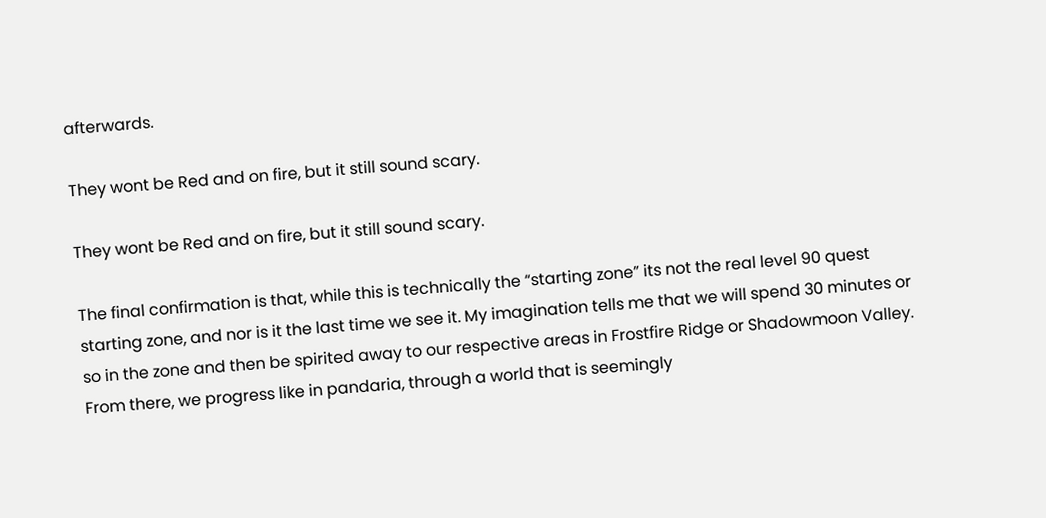afterwards.

They wont be Red and on fire, but it still sound scary.

They wont be Red and on fire, but it still sound scary.

The final confirmation is that, while this is technically the “starting zone” its not the real level 90 quest starting zone, and nor is it the last time we see it. My imagination tells me that we will spend 30 minutes or so in the zone and then be spirited away to our respective areas in Frostfire Ridge or Shadowmoon Valley. From there, we progress like in pandaria, through a world that is seemingly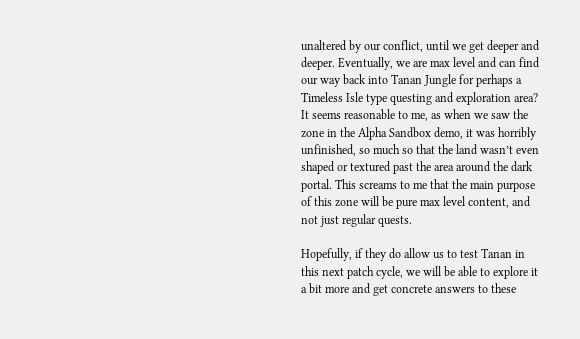unaltered by our conflict, until we get deeper and deeper. Eventually, we are max level and can find our way back into Tanan Jungle for perhaps a Timeless Isle type questing and exploration area? It seems reasonable to me, as when we saw the zone in the Alpha Sandbox demo, it was horribly unfinished, so much so that the land wasn’t even shaped or textured past the area around the dark portal. This screams to me that the main purpose of this zone will be pure max level content, and not just regular quests.

Hopefully, if they do allow us to test Tanan in this next patch cycle, we will be able to explore it a bit more and get concrete answers to these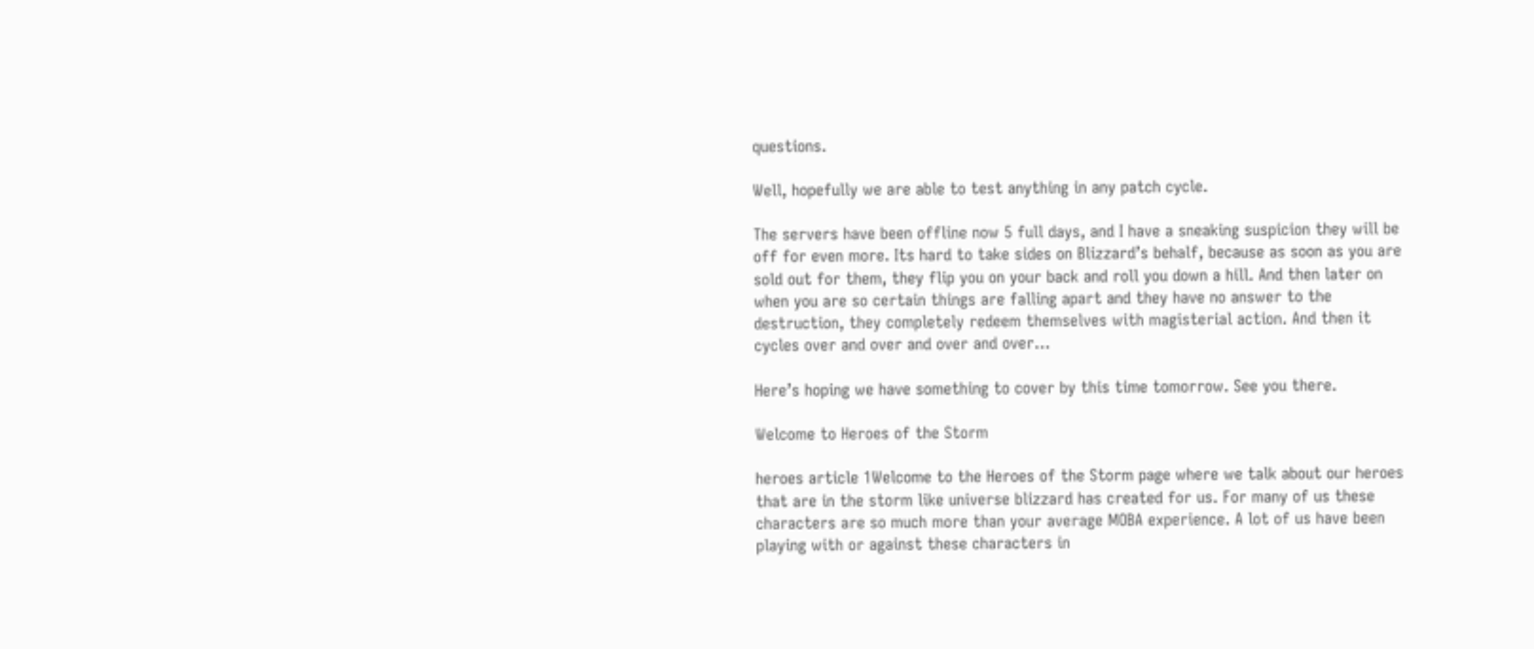questions.

Well, hopefully we are able to test anything in any patch cycle.

The servers have been offline now 5 full days, and I have a sneaking suspicion they will be off for even more. Its hard to take sides on Blizzard’s behalf, because as soon as you are sold out for them, they flip you on your back and roll you down a hill. And then later on when you are so certain things are falling apart and they have no answer to the destruction, they completely redeem themselves with magisterial action. And then it cycles over and over and over and over…

Here’s hoping we have something to cover by this time tomorrow. See you there.

Welcome to Heroes of the Storm

heroes article 1Welcome to the Heroes of the Storm page where we talk about our heroes that are in the storm like universe blizzard has created for us. For many of us these characters are so much more than your average MOBA experience. A lot of us have been playing with or against these characters in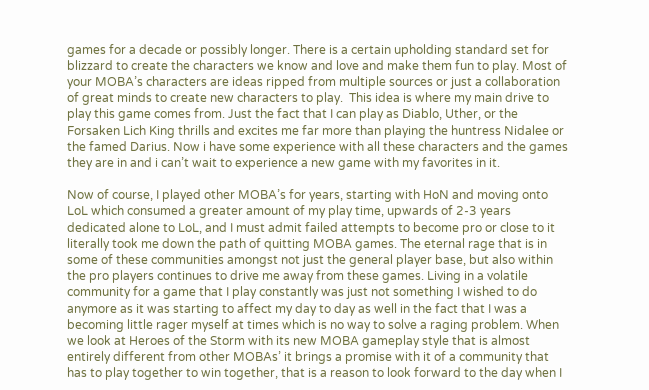games for a decade or possibly longer. There is a certain upholding standard set for blizzard to create the characters we know and love and make them fun to play. Most of your MOBA’s characters are ideas ripped from multiple sources or just a collaboration of great minds to create new characters to play.  This idea is where my main drive to play this game comes from. Just the fact that I can play as Diablo, Uther, or the Forsaken Lich King thrills and excites me far more than playing the huntress Nidalee or the famed Darius. Now i have some experience with all these characters and the games they are in and i can’t wait to experience a new game with my favorites in it.

Now of course, I played other MOBA’s for years, starting with HoN and moving onto LoL which consumed a greater amount of my play time, upwards of 2-3 years dedicated alone to LoL, and I must admit failed attempts to become pro or close to it literally took me down the path of quitting MOBA games. The eternal rage that is in some of these communities amongst not just the general player base, but also within the pro players continues to drive me away from these games. Living in a volatile community for a game that I play constantly was just not something I wished to do anymore as it was starting to affect my day to day as well in the fact that I was a becoming little rager myself at times which is no way to solve a raging problem. When we look at Heroes of the Storm with its new MOBA gameplay style that is almost entirely different from other MOBAs’ it brings a promise with it of a community that has to play together to win together, that is a reason to look forward to the day when I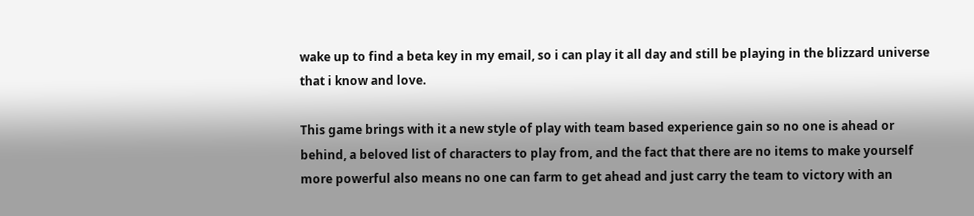wake up to find a beta key in my email, so i can play it all day and still be playing in the blizzard universe that i know and love.

This game brings with it a new style of play with team based experience gain so no one is ahead or behind, a beloved list of characters to play from, and the fact that there are no items to make yourself more powerful also means no one can farm to get ahead and just carry the team to victory with an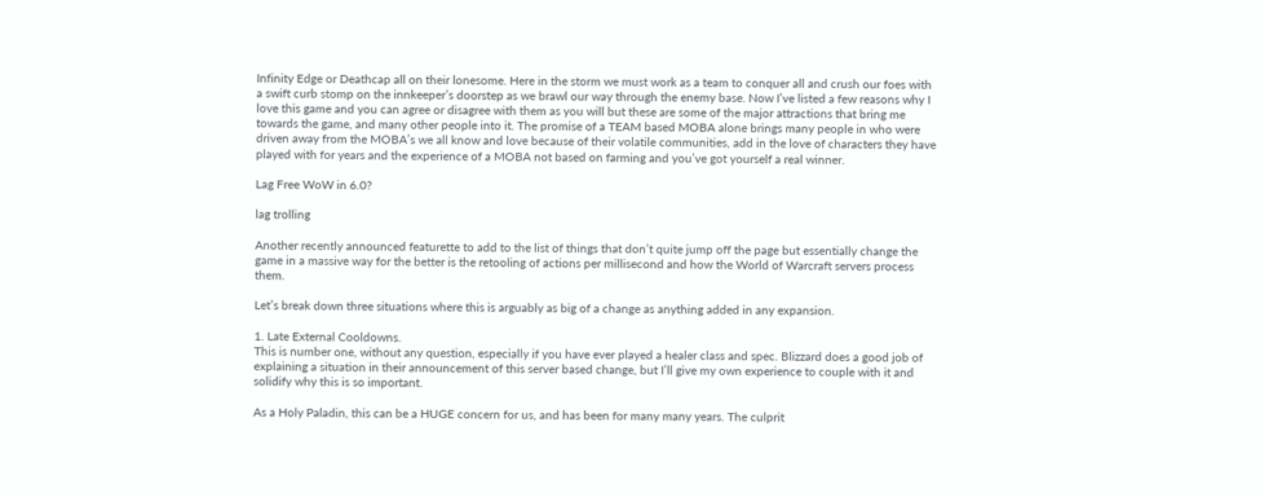Infinity Edge or Deathcap all on their lonesome. Here in the storm we must work as a team to conquer all and crush our foes with a swift curb stomp on the innkeeper’s doorstep as we brawl our way through the enemy base. Now I’ve listed a few reasons why I love this game and you can agree or disagree with them as you will but these are some of the major attractions that bring me towards the game, and many other people into it. The promise of a TEAM based MOBA alone brings many people in who were driven away from the MOBA’s we all know and love because of their volatile communities, add in the love of characters they have played with for years and the experience of a MOBA not based on farming and you’ve got yourself a real winner.

Lag Free WoW in 6.0?

lag trolling

Another recently announced featurette to add to the list of things that don’t quite jump off the page but essentially change the game in a massive way for the better is the retooling of actions per millisecond and how the World of Warcraft servers process them.

Let’s break down three situations where this is arguably as big of a change as anything added in any expansion.

1. Late External Cooldowns.
This is number one, without any question, especially if you have ever played a healer class and spec. Blizzard does a good job of explaining a situation in their announcement of this server based change, but I’ll give my own experience to couple with it and solidify why this is so important.

As a Holy Paladin, this can be a HUGE concern for us, and has been for many many years. The culprit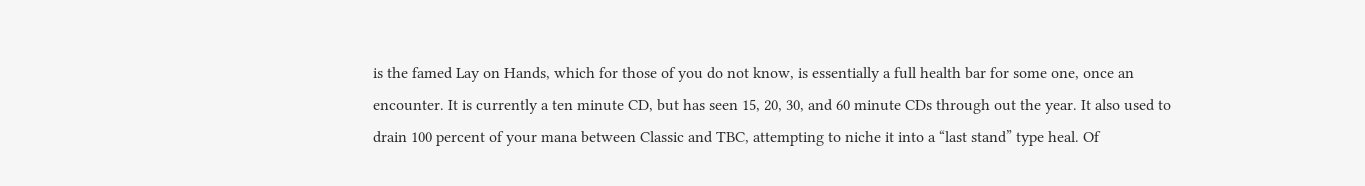is the famed Lay on Hands, which for those of you do not know, is essentially a full health bar for some one, once an encounter. It is currently a ten minute CD, but has seen 15, 20, 30, and 60 minute CDs through out the year. It also used to drain 100 percent of your mana between Classic and TBC, attempting to niche it into a “last stand” type heal. Of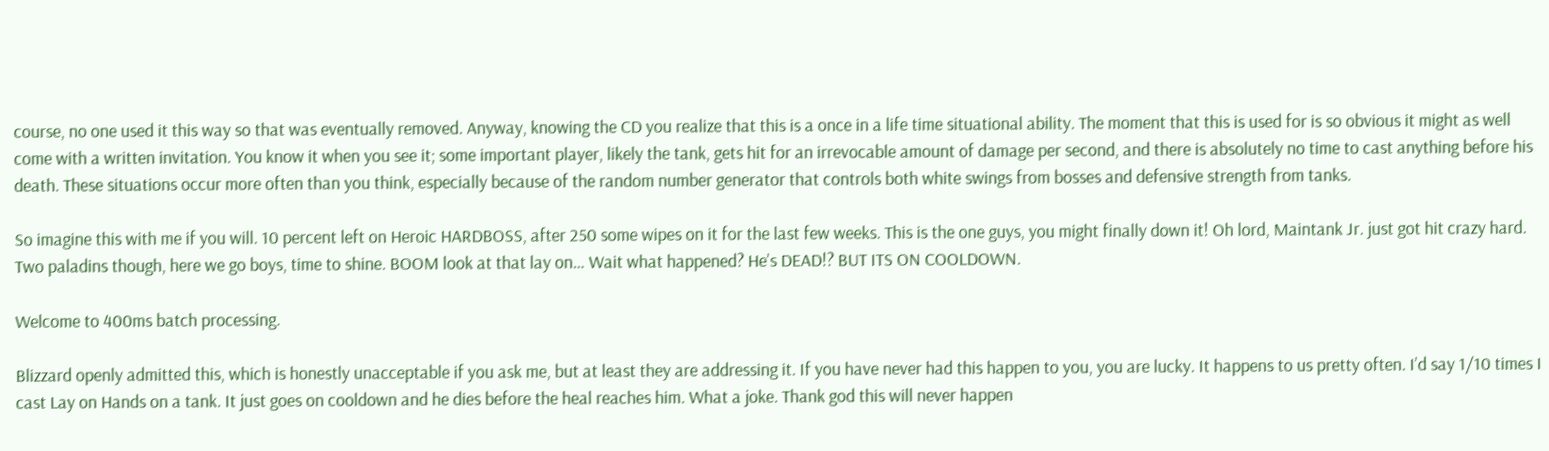course, no one used it this way so that was eventually removed. Anyway, knowing the CD you realize that this is a once in a life time situational ability. The moment that this is used for is so obvious it might as well come with a written invitation. You know it when you see it; some important player, likely the tank, gets hit for an irrevocable amount of damage per second, and there is absolutely no time to cast anything before his death. These situations occur more often than you think, especially because of the random number generator that controls both white swings from bosses and defensive strength from tanks.

So imagine this with me if you will. 10 percent left on Heroic HARDBOSS, after 250 some wipes on it for the last few weeks. This is the one guys, you might finally down it! Oh lord, Maintank Jr. just got hit crazy hard. Two paladins though, here we go boys, time to shine. BOOM look at that lay on… Wait what happened? He’s DEAD!? BUT ITS ON COOLDOWN.

Welcome to 400ms batch processing.

Blizzard openly admitted this, which is honestly unacceptable if you ask me, but at least they are addressing it. If you have never had this happen to you, you are lucky. It happens to us pretty often. I’d say 1/10 times I cast Lay on Hands on a tank. It just goes on cooldown and he dies before the heal reaches him. What a joke. Thank god this will never happen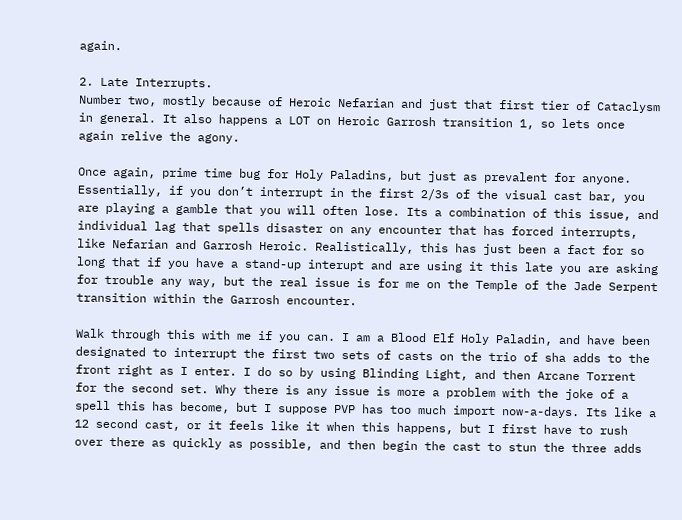again.

2. Late Interrupts.
Number two, mostly because of Heroic Nefarian and just that first tier of Cataclysm in general. It also happens a LOT on Heroic Garrosh transition 1, so lets once again relive the agony.

Once again, prime time bug for Holy Paladins, but just as prevalent for anyone. Essentially, if you don’t interrupt in the first 2/3s of the visual cast bar, you are playing a gamble that you will often lose. Its a combination of this issue, and individual lag that spells disaster on any encounter that has forced interrupts, like Nefarian and Garrosh Heroic. Realistically, this has just been a fact for so long that if you have a stand-up interupt and are using it this late you are asking for trouble any way, but the real issue is for me on the Temple of the Jade Serpent transition within the Garrosh encounter.

Walk through this with me if you can. I am a Blood Elf Holy Paladin, and have been designated to interrupt the first two sets of casts on the trio of sha adds to the front right as I enter. I do so by using Blinding Light, and then Arcane Torrent for the second set. Why there is any issue is more a problem with the joke of a spell this has become, but I suppose PVP has too much import now-a-days. Its like a 12 second cast, or it feels like it when this happens, but I first have to rush over there as quickly as possible, and then begin the cast to stun the three adds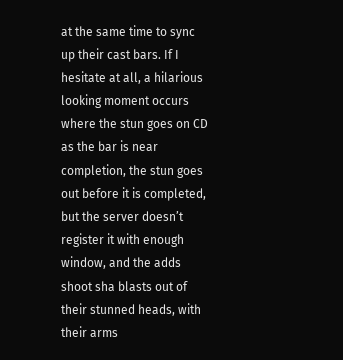at the same time to sync up their cast bars. If I hesitate at all, a hilarious looking moment occurs where the stun goes on CD as the bar is near completion, the stun goes out before it is completed, but the server doesn’t register it with enough window, and the adds shoot sha blasts out of their stunned heads, with their arms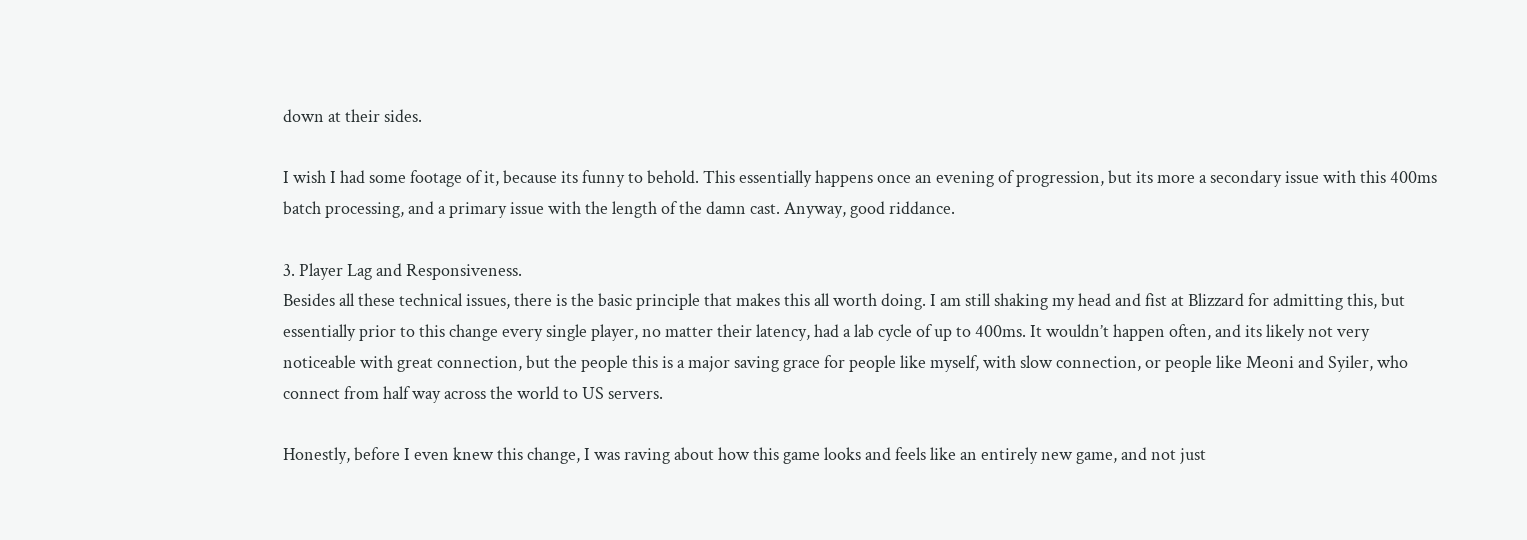down at their sides.

I wish I had some footage of it, because its funny to behold. This essentially happens once an evening of progression, but its more a secondary issue with this 400ms batch processing, and a primary issue with the length of the damn cast. Anyway, good riddance.

3. Player Lag and Responsiveness.
Besides all these technical issues, there is the basic principle that makes this all worth doing. I am still shaking my head and fist at Blizzard for admitting this, but essentially prior to this change every single player, no matter their latency, had a lab cycle of up to 400ms. It wouldn’t happen often, and its likely not very noticeable with great connection, but the people this is a major saving grace for people like myself, with slow connection, or people like Meoni and Syiler, who connect from half way across the world to US servers.

Honestly, before I even knew this change, I was raving about how this game looks and feels like an entirely new game, and not just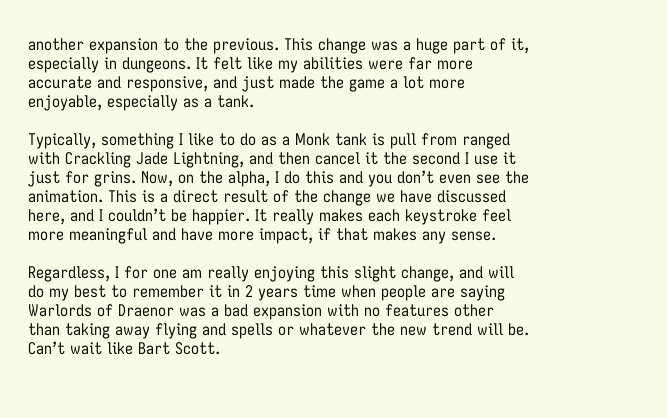another expansion to the previous. This change was a huge part of it, especially in dungeons. It felt like my abilities were far more accurate and responsive, and just made the game a lot more enjoyable, especially as a tank.

Typically, something I like to do as a Monk tank is pull from ranged with Crackling Jade Lightning, and then cancel it the second I use it just for grins. Now, on the alpha, I do this and you don’t even see the animation. This is a direct result of the change we have discussed here, and I couldn’t be happier. It really makes each keystroke feel more meaningful and have more impact, if that makes any sense.

Regardless, I for one am really enjoying this slight change, and will do my best to remember it in 2 years time when people are saying Warlords of Draenor was a bad expansion with no features other than taking away flying and spells or whatever the new trend will be.
Can’t wait like Bart Scott.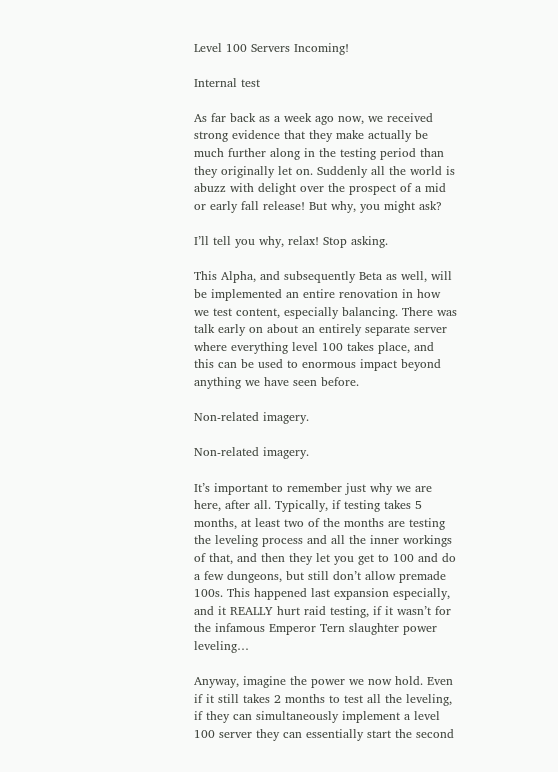Level 100 Servers Incoming!

Internal test

As far back as a week ago now, we received strong evidence that they make actually be much further along in the testing period than they originally let on. Suddenly all the world is abuzz with delight over the prospect of a mid or early fall release! But why, you might ask?

I’ll tell you why, relax! Stop asking.

This Alpha, and subsequently Beta as well, will be implemented an entire renovation in how we test content, especially balancing. There was talk early on about an entirely separate server where everything level 100 takes place, and this can be used to enormous impact beyond anything we have seen before.

Non-related imagery.

Non-related imagery.

It’s important to remember just why we are here, after all. Typically, if testing takes 5 months, at least two of the months are testing the leveling process and all the inner workings of that, and then they let you get to 100 and do a few dungeons, but still don’t allow premade 100s. This happened last expansion especially, and it REALLY hurt raid testing, if it wasn’t for the infamous Emperor Tern slaughter power leveling…

Anyway, imagine the power we now hold. Even if it still takes 2 months to test all the leveling, if they can simultaneously implement a level 100 server they can essentially start the second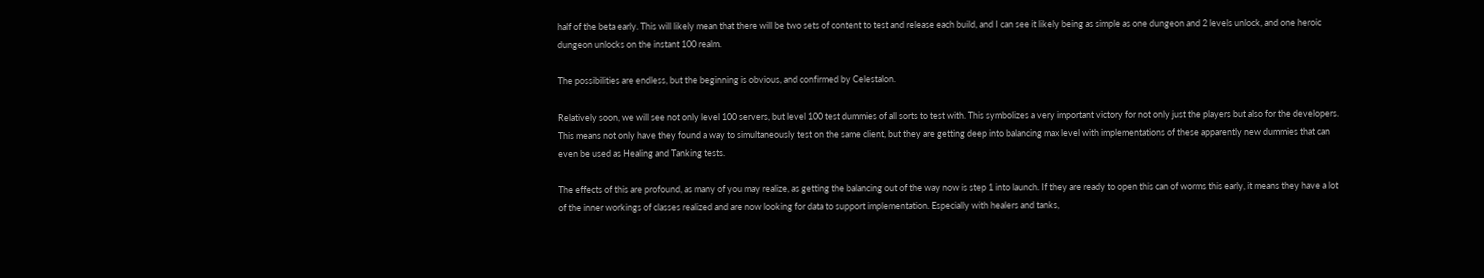half of the beta early. This will likely mean that there will be two sets of content to test and release each build, and I can see it likely being as simple as one dungeon and 2 levels unlock, and one heroic dungeon unlocks on the instant 100 realm.

The possibilities are endless, but the beginning is obvious, and confirmed by Celestalon.

Relatively soon, we will see not only level 100 servers, but level 100 test dummies of all sorts to test with. This symbolizes a very important victory for not only just the players but also for the developers. This means not only have they found a way to simultaneously test on the same client, but they are getting deep into balancing max level with implementations of these apparently new dummies that can even be used as Healing and Tanking tests.

The effects of this are profound, as many of you may realize, as getting the balancing out of the way now is step 1 into launch. If they are ready to open this can of worms this early, it means they have a lot of the inner workings of classes realized and are now looking for data to support implementation. Especially with healers and tanks,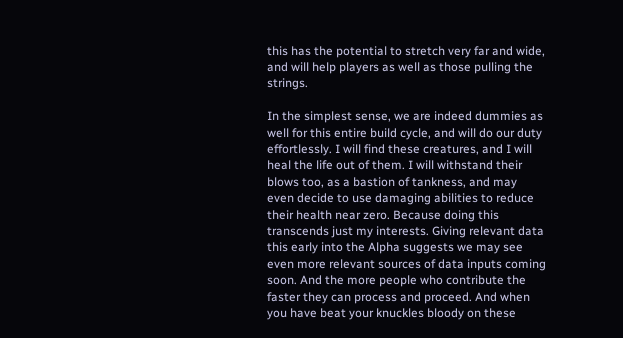this has the potential to stretch very far and wide, and will help players as well as those pulling the strings.

In the simplest sense, we are indeed dummies as well for this entire build cycle, and will do our duty effortlessly. I will find these creatures, and I will heal the life out of them. I will withstand their blows too, as a bastion of tankness, and may even decide to use damaging abilities to reduce their health near zero. Because doing this transcends just my interests. Giving relevant data this early into the Alpha suggests we may see even more relevant sources of data inputs coming soon. And the more people who contribute the faster they can process and proceed. And when you have beat your knuckles bloody on these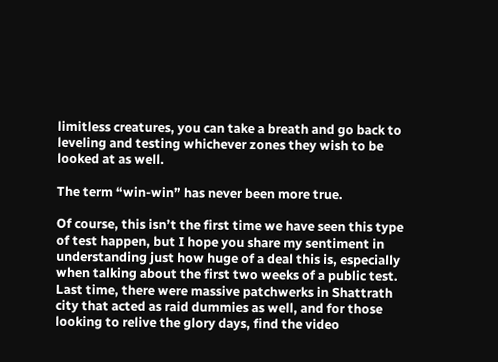limitless creatures, you can take a breath and go back to leveling and testing whichever zones they wish to be looked at as well.

The term “win-win” has never been more true.

Of course, this isn’t the first time we have seen this type of test happen, but I hope you share my sentiment in understanding just how huge of a deal this is, especially when talking about the first two weeks of a public test. Last time, there were massive patchwerks in Shattrath city that acted as raid dummies as well, and for those looking to relive the glory days, find the video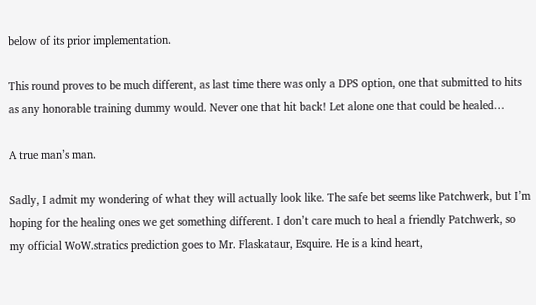below of its prior implementation.

This round proves to be much different, as last time there was only a DPS option, one that submitted to hits as any honorable training dummy would. Never one that hit back! Let alone one that could be healed…

A true man’s man.

Sadly, I admit my wondering of what they will actually look like. The safe bet seems like Patchwerk, but I’m hoping for the healing ones we get something different. I don’t care much to heal a friendly Patchwerk, so my official WoW.stratics prediction goes to Mr. Flaskataur, Esquire. He is a kind heart,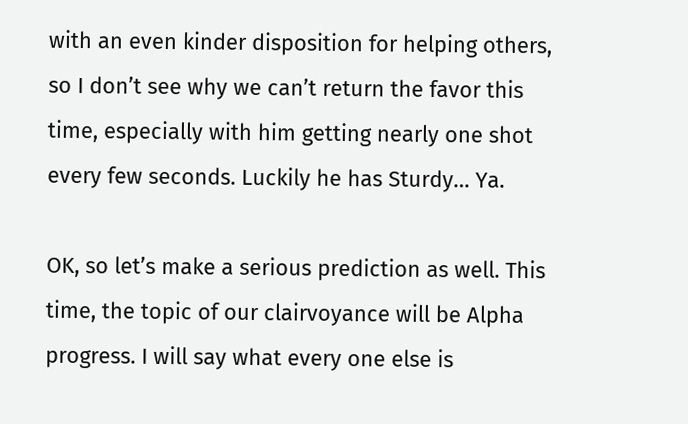with an even kinder disposition for helping others, so I don’t see why we can’t return the favor this time, especially with him getting nearly one shot every few seconds. Luckily he has Sturdy… Ya.

OK, so let’s make a serious prediction as well. This time, the topic of our clairvoyance will be Alpha progress. I will say what every one else is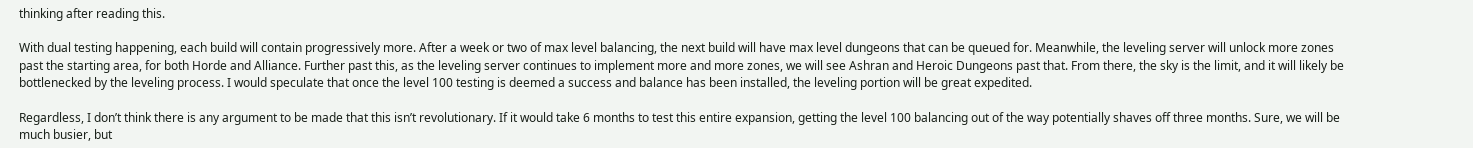thinking after reading this.

With dual testing happening, each build will contain progressively more. After a week or two of max level balancing, the next build will have max level dungeons that can be queued for. Meanwhile, the leveling server will unlock more zones past the starting area, for both Horde and Alliance. Further past this, as the leveling server continues to implement more and more zones, we will see Ashran and Heroic Dungeons past that. From there, the sky is the limit, and it will likely be bottlenecked by the leveling process. I would speculate that once the level 100 testing is deemed a success and balance has been installed, the leveling portion will be great expedited.

Regardless, I don’t think there is any argument to be made that this isn’t revolutionary. If it would take 6 months to test this entire expansion, getting the level 100 balancing out of the way potentially shaves off three months. Sure, we will be much busier, but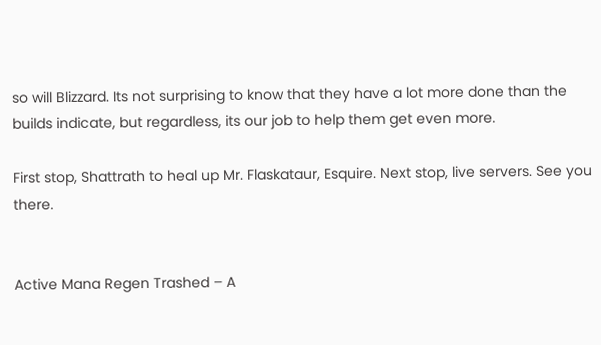so will Blizzard. Its not surprising to know that they have a lot more done than the builds indicate, but regardless, its our job to help them get even more.

First stop, Shattrath to heal up Mr. Flaskataur, Esquire. Next stop, live servers. See you there.


Active Mana Regen Trashed – A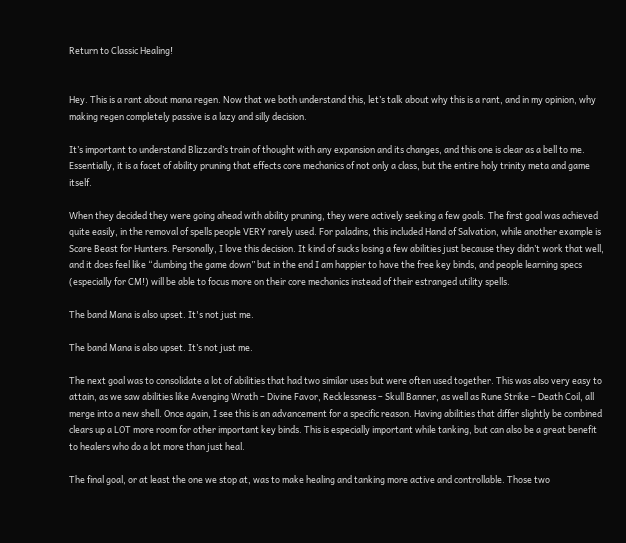Return to Classic Healing!


Hey. This is a rant about mana regen. Now that we both understand this, let’s talk about why this is a rant, and in my opinion, why making regen completely passive is a lazy and silly decision.

It’s important to understand Blizzard’s train of thought with any expansion and its changes, and this one is clear as a bell to me. Essentially, it is a facet of ability pruning that effects core mechanics of not only a class, but the entire holy trinity meta and game itself.

When they decided they were going ahead with ability pruning, they were actively seeking a few goals. The first goal was achieved quite easily, in the removal of spells people VERY rarely used. For paladins, this included Hand of Salvation, while another example is Scare Beast for Hunters. Personally, I love this decision. It kind of sucks losing a few abilities just because they didn’t work that well, and it does feel like “dumbing the game down” but in the end I am happier to have the free key binds, and people learning specs (especially for CM!) will be able to focus more on their core mechanics instead of their estranged utility spells.

The band Mana is also upset. It's not just me.

The band Mana is also upset. It’s not just me.

The next goal was to consolidate a lot of abilities that had two similar uses but were often used together. This was also very easy to attain, as we saw abilities like Avenging Wrath – Divine Favor, Recklessness – Skull Banner, as well as Rune Strike – Death Coil, all merge into a new shell. Once again, I see this is an advancement for a specific reason. Having abilities that differ slightly be combined clears up a LOT more room for other important key binds. This is especially important while tanking, but can also be a great benefit to healers who do a lot more than just heal.

The final goal, or at least the one we stop at, was to make healing and tanking more active and controllable. Those two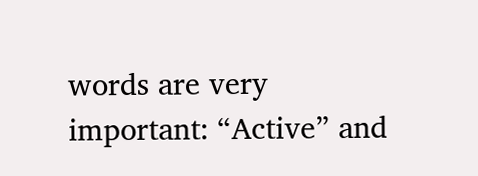words are very important: “Active” and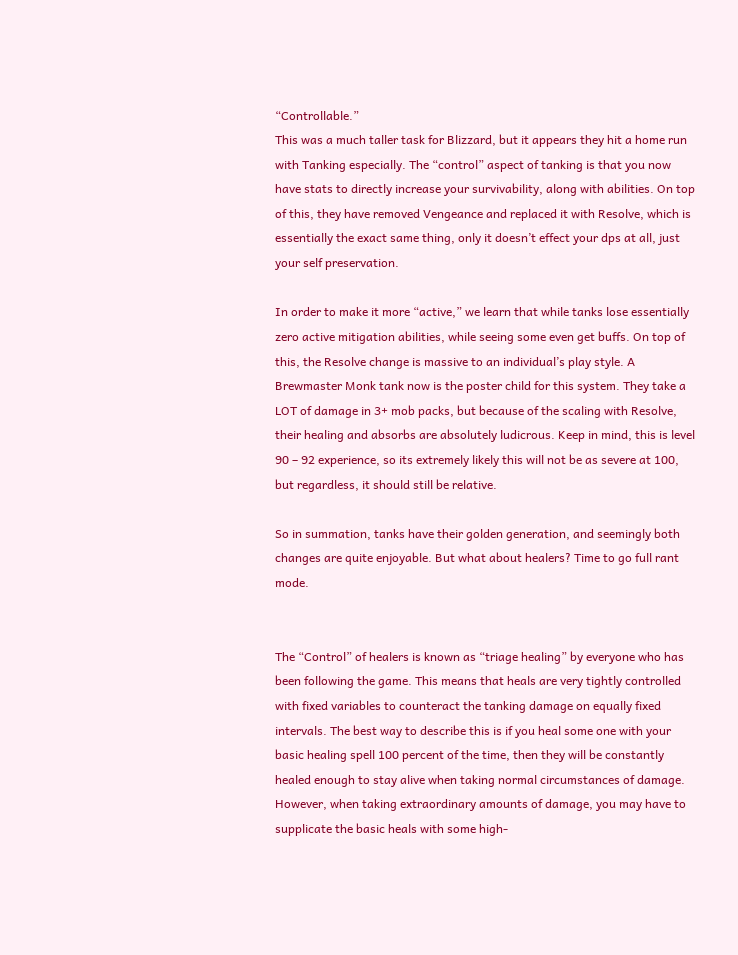“Controllable.”
This was a much taller task for Blizzard, but it appears they hit a home run with Tanking especially. The “control” aspect of tanking is that you now have stats to directly increase your survivability, along with abilities. On top of this, they have removed Vengeance and replaced it with Resolve, which is essentially the exact same thing, only it doesn’t effect your dps at all, just your self preservation.

In order to make it more “active,” we learn that while tanks lose essentially zero active mitigation abilities, while seeing some even get buffs. On top of this, the Resolve change is massive to an individual’s play style. A Brewmaster Monk tank now is the poster child for this system. They take a LOT of damage in 3+ mob packs, but because of the scaling with Resolve, their healing and absorbs are absolutely ludicrous. Keep in mind, this is level 90 – 92 experience, so its extremely likely this will not be as severe at 100, but regardless, it should still be relative.

So in summation, tanks have their golden generation, and seemingly both changes are quite enjoyable. But what about healers? Time to go full rant mode.


The “Control” of healers is known as “triage healing” by everyone who has been following the game. This means that heals are very tightly controlled with fixed variables to counteract the tanking damage on equally fixed intervals. The best way to describe this is if you heal some one with your basic healing spell 100 percent of the time, then they will be constantly healed enough to stay alive when taking normal circumstances of damage. However, when taking extraordinary amounts of damage, you may have to supplicate the basic heals with some high-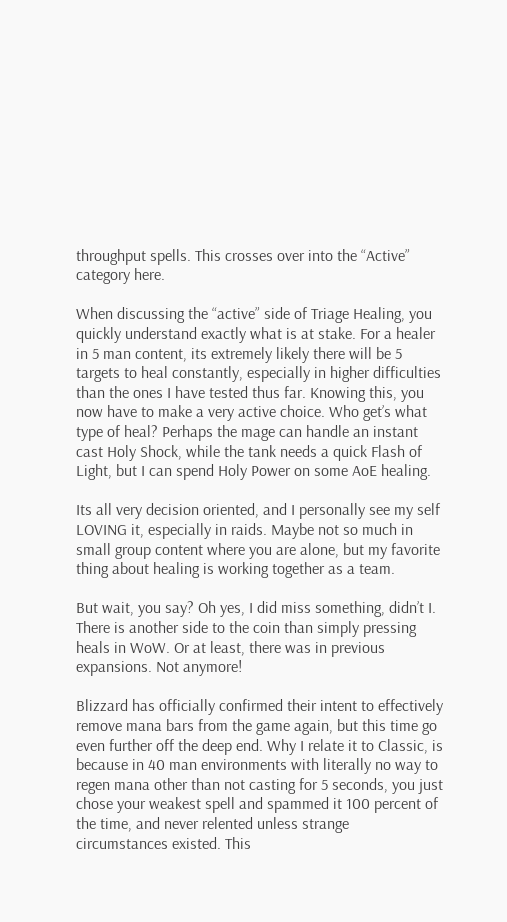throughput spells. This crosses over into the “Active” category here.

When discussing the “active” side of Triage Healing, you quickly understand exactly what is at stake. For a healer in 5 man content, its extremely likely there will be 5 targets to heal constantly, especially in higher difficulties than the ones I have tested thus far. Knowing this, you now have to make a very active choice. Who get’s what type of heal? Perhaps the mage can handle an instant cast Holy Shock, while the tank needs a quick Flash of Light, but I can spend Holy Power on some AoE healing.

Its all very decision oriented, and I personally see my self LOVING it, especially in raids. Maybe not so much in small group content where you are alone, but my favorite thing about healing is working together as a team.

But wait, you say? Oh yes, I did miss something, didn’t I. There is another side to the coin than simply pressing heals in WoW. Or at least, there was in previous expansions. Not anymore!

Blizzard has officially confirmed their intent to effectively remove mana bars from the game again, but this time go even further off the deep end. Why I relate it to Classic, is because in 40 man environments with literally no way to regen mana other than not casting for 5 seconds, you just chose your weakest spell and spammed it 100 percent of the time, and never relented unless strange circumstances existed. This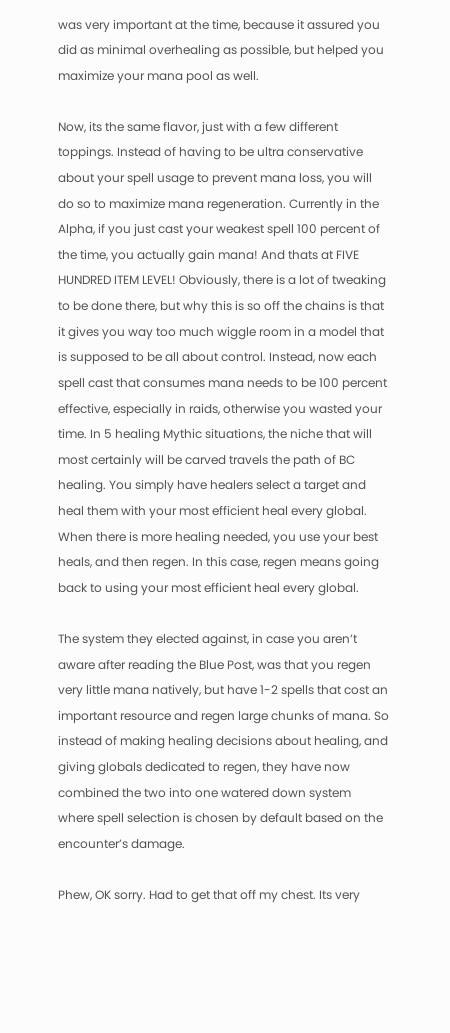was very important at the time, because it assured you did as minimal overhealing as possible, but helped you maximize your mana pool as well.

Now, its the same flavor, just with a few different toppings. Instead of having to be ultra conservative about your spell usage to prevent mana loss, you will do so to maximize mana regeneration. Currently in the Alpha, if you just cast your weakest spell 100 percent of the time, you actually gain mana! And thats at FIVE HUNDRED ITEM LEVEL! Obviously, there is a lot of tweaking to be done there, but why this is so off the chains is that it gives you way too much wiggle room in a model that is supposed to be all about control. Instead, now each spell cast that consumes mana needs to be 100 percent effective, especially in raids, otherwise you wasted your time. In 5 healing Mythic situations, the niche that will most certainly will be carved travels the path of BC healing. You simply have healers select a target and heal them with your most efficient heal every global. When there is more healing needed, you use your best heals, and then regen. In this case, regen means going back to using your most efficient heal every global.

The system they elected against, in case you aren’t aware after reading the Blue Post, was that you regen very little mana natively, but have 1-2 spells that cost an important resource and regen large chunks of mana. So instead of making healing decisions about healing, and giving globals dedicated to regen, they have now combined the two into one watered down system where spell selection is chosen by default based on the encounter’s damage.

Phew, OK sorry. Had to get that off my chest. Its very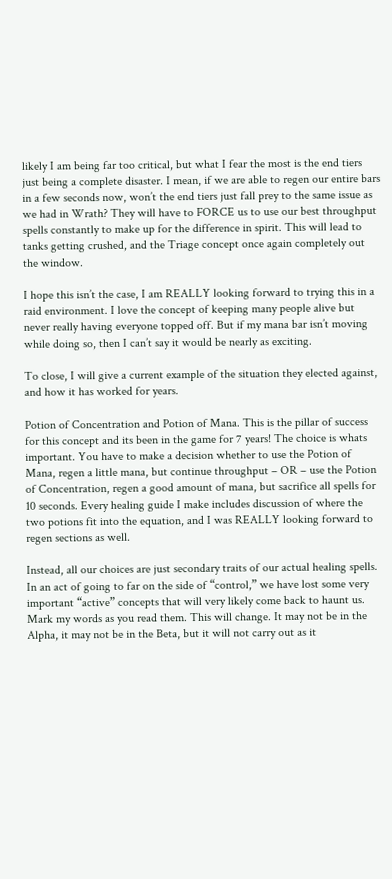likely I am being far too critical, but what I fear the most is the end tiers just being a complete disaster. I mean, if we are able to regen our entire bars in a few seconds now, won’t the end tiers just fall prey to the same issue as we had in Wrath? They will have to FORCE us to use our best throughput spells constantly to make up for the difference in spirit. This will lead to tanks getting crushed, and the Triage concept once again completely out the window.

I hope this isn’t the case, I am REALLY looking forward to trying this in a raid environment. I love the concept of keeping many people alive but never really having everyone topped off. But if my mana bar isn’t moving while doing so, then I can’t say it would be nearly as exciting.

To close, I will give a current example of the situation they elected against, and how it has worked for years.

Potion of Concentration and Potion of Mana. This is the pillar of success for this concept and its been in the game for 7 years! The choice is whats important. You have to make a decision whether to use the Potion of Mana, regen a little mana, but continue throughput – OR – use the Potion of Concentration, regen a good amount of mana, but sacrifice all spells for 10 seconds. Every healing guide I make includes discussion of where the two potions fit into the equation, and I was REALLY looking forward to regen sections as well.

Instead, all our choices are just secondary traits of our actual healing spells. In an act of going to far on the side of “control,” we have lost some very important “active” concepts that will very likely come back to haunt us. Mark my words as you read them. This will change. It may not be in the Alpha, it may not be in the Beta, but it will not carry out as it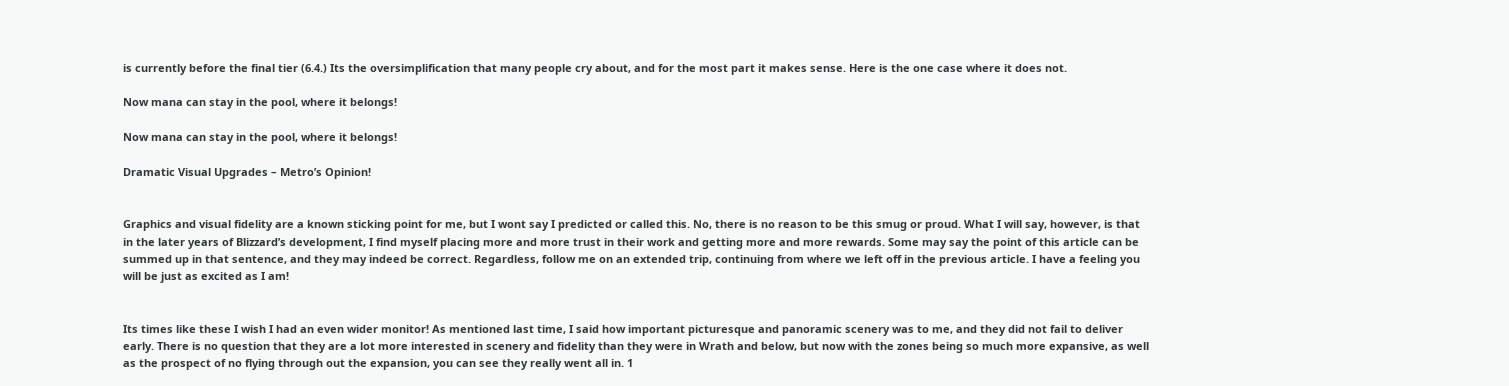is currently before the final tier (6.4.) Its the oversimplification that many people cry about, and for the most part it makes sense. Here is the one case where it does not.

Now mana can stay in the pool, where it belongs!

Now mana can stay in the pool, where it belongs!

Dramatic Visual Upgrades – Metro’s Opinion!


Graphics and visual fidelity are a known sticking point for me, but I wont say I predicted or called this. No, there is no reason to be this smug or proud. What I will say, however, is that in the later years of Blizzard’s development, I find myself placing more and more trust in their work and getting more and more rewards. Some may say the point of this article can be summed up in that sentence, and they may indeed be correct. Regardless, follow me on an extended trip, continuing from where we left off in the previous article. I have a feeling you will be just as excited as I am!


Its times like these I wish I had an even wider monitor! As mentioned last time, I said how important picturesque and panoramic scenery was to me, and they did not fail to deliver early. There is no question that they are a lot more interested in scenery and fidelity than they were in Wrath and below, but now with the zones being so much more expansive, as well as the prospect of no flying through out the expansion, you can see they really went all in. 1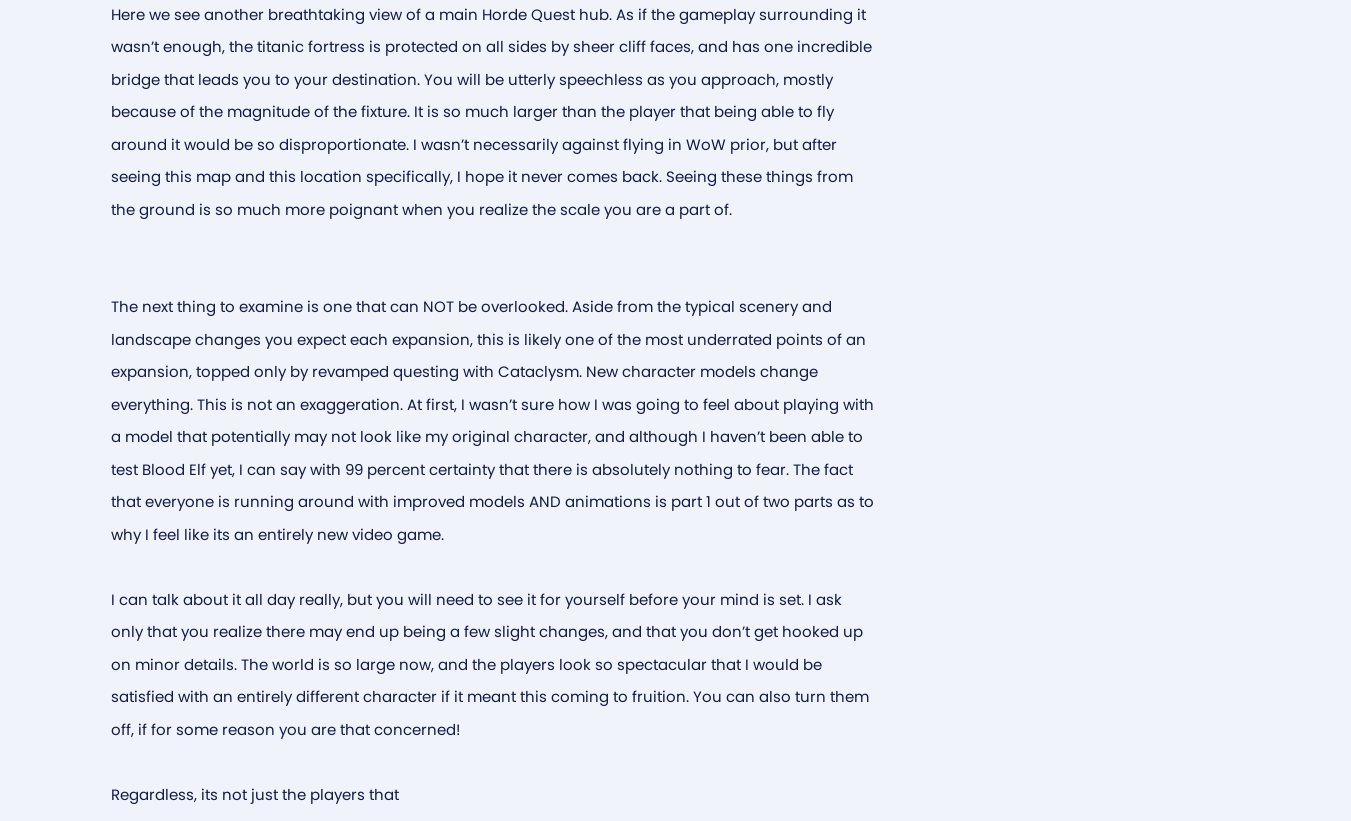Here we see another breathtaking view of a main Horde Quest hub. As if the gameplay surrounding it wasn’t enough, the titanic fortress is protected on all sides by sheer cliff faces, and has one incredible bridge that leads you to your destination. You will be utterly speechless as you approach, mostly because of the magnitude of the fixture. It is so much larger than the player that being able to fly around it would be so disproportionate. I wasn’t necessarily against flying in WoW prior, but after seeing this map and this location specifically, I hope it never comes back. Seeing these things from the ground is so much more poignant when you realize the scale you are a part of.


The next thing to examine is one that can NOT be overlooked. Aside from the typical scenery and landscape changes you expect each expansion, this is likely one of the most underrated points of an expansion, topped only by revamped questing with Cataclysm. New character models change everything. This is not an exaggeration. At first, I wasn’t sure how I was going to feel about playing with a model that potentially may not look like my original character, and although I haven’t been able to test Blood Elf yet, I can say with 99 percent certainty that there is absolutely nothing to fear. The fact that everyone is running around with improved models AND animations is part 1 out of two parts as to why I feel like its an entirely new video game.

I can talk about it all day really, but you will need to see it for yourself before your mind is set. I ask only that you realize there may end up being a few slight changes, and that you don’t get hooked up on minor details. The world is so large now, and the players look so spectacular that I would be satisfied with an entirely different character if it meant this coming to fruition. You can also turn them off, if for some reason you are that concerned!

Regardless, its not just the players that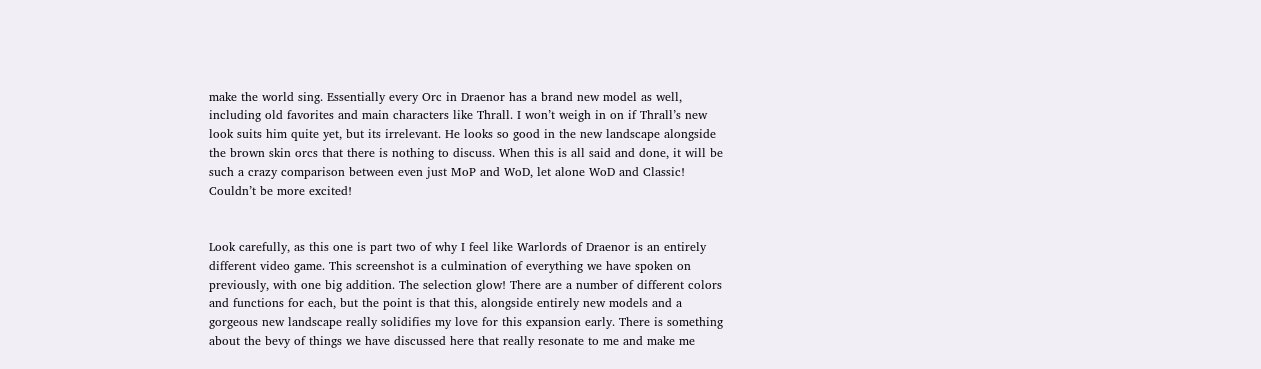make the world sing. Essentially every Orc in Draenor has a brand new model as well, including old favorites and main characters like Thrall. I won’t weigh in on if Thrall’s new look suits him quite yet, but its irrelevant. He looks so good in the new landscape alongside the brown skin orcs that there is nothing to discuss. When this is all said and done, it will be such a crazy comparison between even just MoP and WoD, let alone WoD and Classic! Couldn’t be more excited!


Look carefully, as this one is part two of why I feel like Warlords of Draenor is an entirely different video game. This screenshot is a culmination of everything we have spoken on previously, with one big addition. The selection glow! There are a number of different colors and functions for each, but the point is that this, alongside entirely new models and a gorgeous new landscape really solidifies my love for this expansion early. There is something about the bevy of things we have discussed here that really resonate to me and make me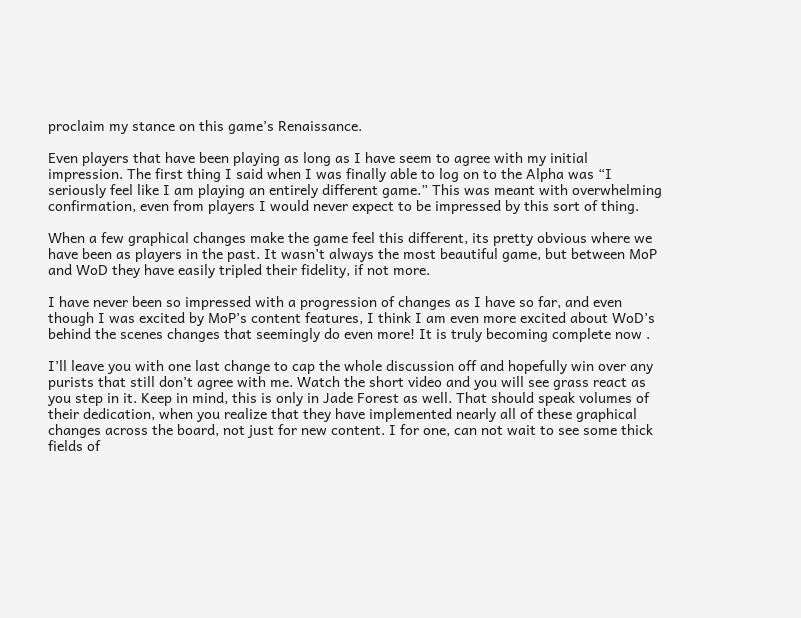proclaim my stance on this game’s Renaissance.

Even players that have been playing as long as I have seem to agree with my initial impression. The first thing I said when I was finally able to log on to the Alpha was “I seriously feel like I am playing an entirely different game.” This was meant with overwhelming confirmation, even from players I would never expect to be impressed by this sort of thing.

When a few graphical changes make the game feel this different, its pretty obvious where we have been as players in the past. It wasn’t always the most beautiful game, but between MoP and WoD they have easily tripled their fidelity, if not more.

I have never been so impressed with a progression of changes as I have so far, and even though I was excited by MoP’s content features, I think I am even more excited about WoD’s behind the scenes changes that seemingly do even more! It is truly becoming complete now .

I’ll leave you with one last change to cap the whole discussion off and hopefully win over any purists that still don’t agree with me. Watch the short video and you will see grass react as you step in it. Keep in mind, this is only in Jade Forest as well. That should speak volumes of their dedication, when you realize that they have implemented nearly all of these graphical changes across the board, not just for new content. I for one, can not wait to see some thick fields of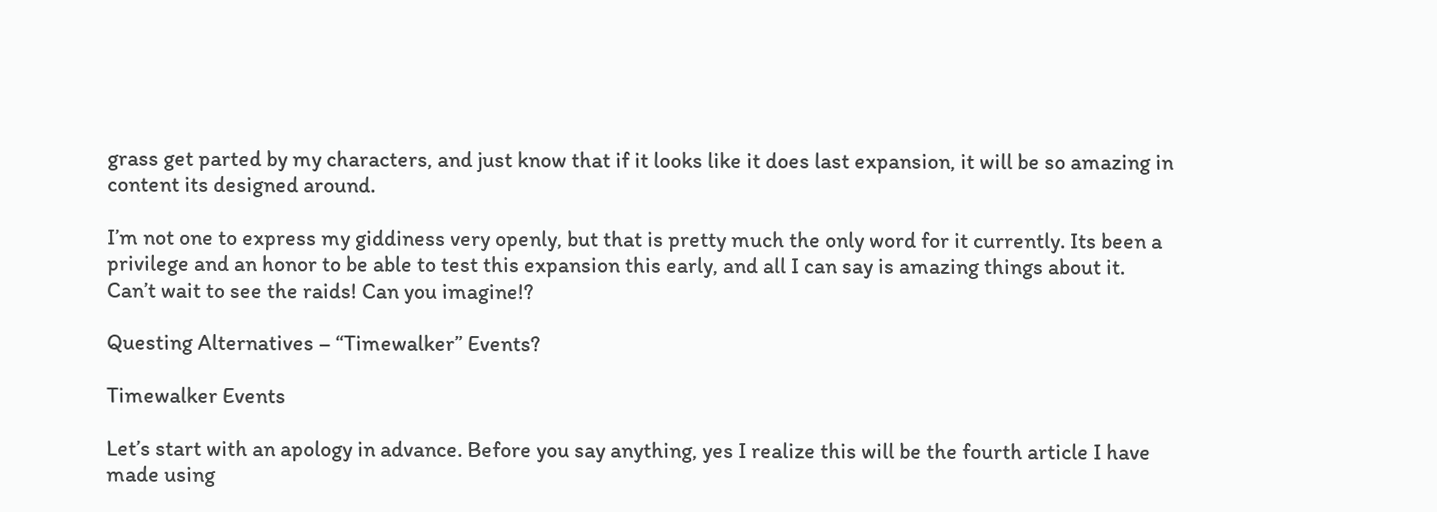grass get parted by my characters, and just know that if it looks like it does last expansion, it will be so amazing in content its designed around.

I’m not one to express my giddiness very openly, but that is pretty much the only word for it currently. Its been a privilege and an honor to be able to test this expansion this early, and all I can say is amazing things about it.
Can’t wait to see the raids! Can you imagine!?

Questing Alternatives – “Timewalker” Events?

Timewalker Events

Let’s start with an apology in advance. Before you say anything, yes I realize this will be the fourth article I have made using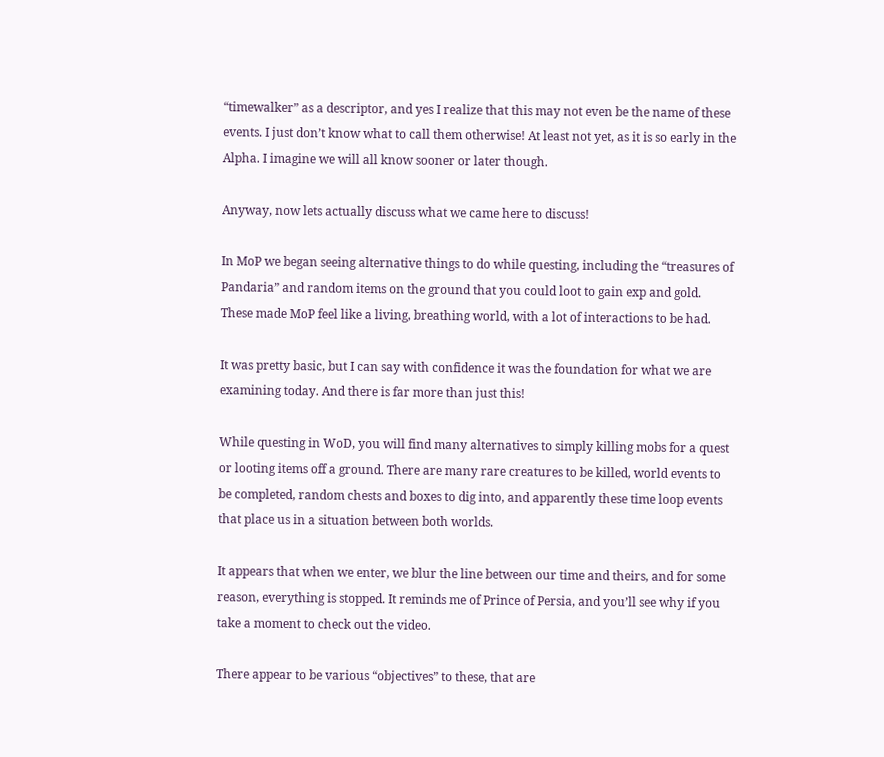“timewalker” as a descriptor, and yes I realize that this may not even be the name of these events. I just don’t know what to call them otherwise! At least not yet, as it is so early in the Alpha. I imagine we will all know sooner or later though.

Anyway, now lets actually discuss what we came here to discuss!

In MoP we began seeing alternative things to do while questing, including the “treasures of Pandaria” and random items on the ground that you could loot to gain exp and gold. These made MoP feel like a living, breathing world, with a lot of interactions to be had.

It was pretty basic, but I can say with confidence it was the foundation for what we are examining today. And there is far more than just this!

While questing in WoD, you will find many alternatives to simply killing mobs for a quest or looting items off a ground. There are many rare creatures to be killed, world events to be completed, random chests and boxes to dig into, and apparently these time loop events that place us in a situation between both worlds.

It appears that when we enter, we blur the line between our time and theirs, and for some reason, everything is stopped. It reminds me of Prince of Persia, and you’ll see why if you take a moment to check out the video.

There appear to be various “objectives” to these, that are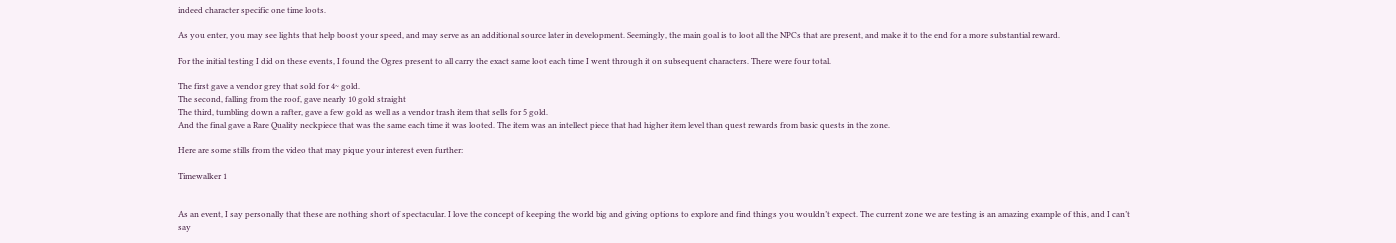indeed character specific one time loots.

As you enter, you may see lights that help boost your speed, and may serve as an additional source later in development. Seemingly, the main goal is to loot all the NPCs that are present, and make it to the end for a more substantial reward.

For the initial testing I did on these events, I found the Ogres present to all carry the exact same loot each time I went through it on subsequent characters. There were four total.

The first gave a vendor grey that sold for 4~ gold.
The second, falling from the roof, gave nearly 10 gold straight
The third, tumbling down a rafter, gave a few gold as well as a vendor trash item that sells for 5 gold.
And the final gave a Rare Quality neckpiece that was the same each time it was looted. The item was an intellect piece that had higher item level than quest rewards from basic quests in the zone.

Here are some stills from the video that may pique your interest even further:

Timewalker 1


As an event, I say personally that these are nothing short of spectacular. I love the concept of keeping the world big and giving options to explore and find things you wouldn’t expect. The current zone we are testing is an amazing example of this, and I can’t say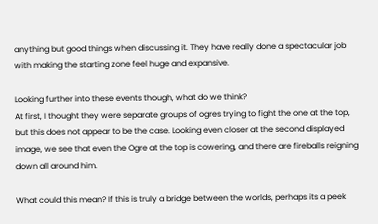anything but good things when discussing it. They have really done a spectacular job with making the starting zone feel huge and expansive.

Looking further into these events though, what do we think?
At first, I thought they were separate groups of ogres trying to fight the one at the top, but this does not appear to be the case. Looking even closer at the second displayed image, we see that even the Ogre at the top is cowering, and there are fireballs reigning down all around him.

What could this mean? If this is truly a bridge between the worlds, perhaps its a peek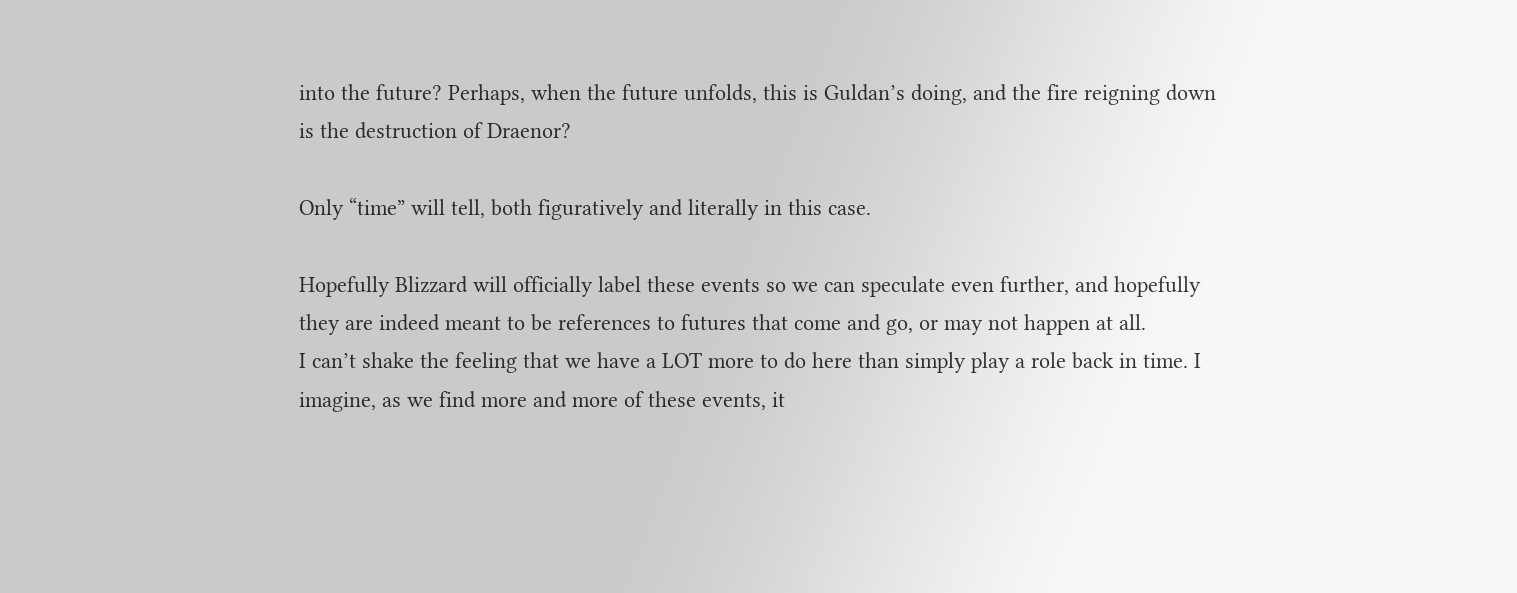into the future? Perhaps, when the future unfolds, this is Guldan’s doing, and the fire reigning down is the destruction of Draenor?

Only “time” will tell, both figuratively and literally in this case.

Hopefully Blizzard will officially label these events so we can speculate even further, and hopefully they are indeed meant to be references to futures that come and go, or may not happen at all.
I can’t shake the feeling that we have a LOT more to do here than simply play a role back in time. I imagine, as we find more and more of these events, it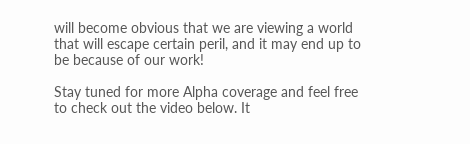will become obvious that we are viewing a world that will escape certain peril, and it may end up to be because of our work!

Stay tuned for more Alpha coverage and feel free to check out the video below. It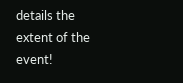details the extent of the event!